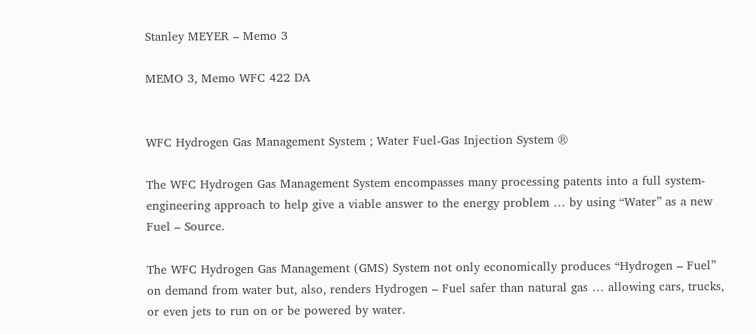Stanley MEYER – Memo 3

MEMO 3, Memo WFC 422 DA


WFC Hydrogen Gas Management System ; Water Fuel-Gas Injection System ®

The WFC Hydrogen Gas Management System encompasses many processing patents into a full system-engineering approach to help give a viable answer to the energy problem … by using “Water” as a new Fuel – Source.

The WFC Hydrogen Gas Management (GMS) System not only economically produces “Hydrogen – Fuel” on demand from water but, also, renders Hydrogen – Fuel safer than natural gas … allowing cars, trucks, or even jets to run on or be powered by water.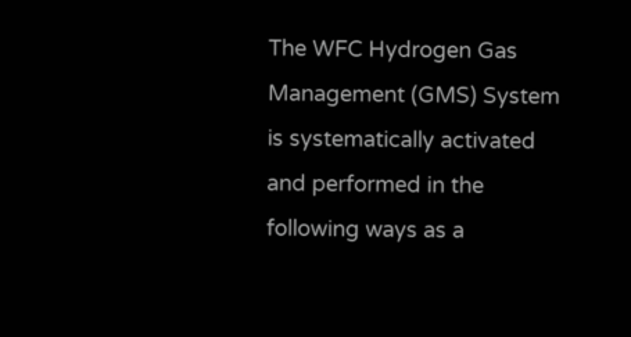The WFC Hydrogen Gas Management (GMS) System is systematically activated and performed in the following ways as a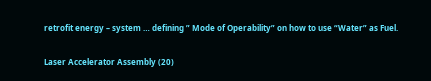retrofit energy – system … defining ” Mode of Operability” on how to use “Water” as Fuel.

Laser Accelerator Assembly (20)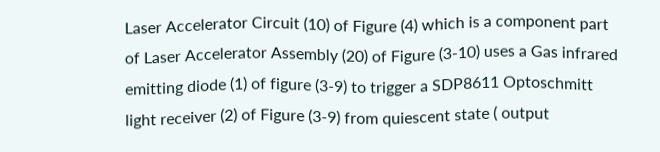Laser Accelerator Circuit (10) of Figure (4) which is a component part of Laser Accelerator Assembly (20) of Figure (3-10) uses a Gas infrared emitting diode (1) of figure (3-9) to trigger a SDP8611 Optoschmitt light receiver (2) of Figure (3-9) from quiescent state ( output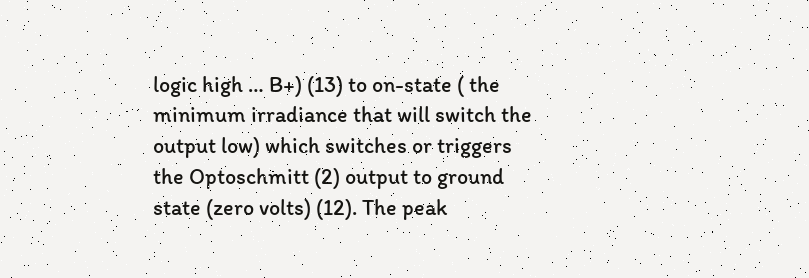logic high … B+) (13) to on-state ( the minimum irradiance that will switch the output low) which switches or triggers the Optoschmitt (2) output to ground state (zero volts) (12). The peak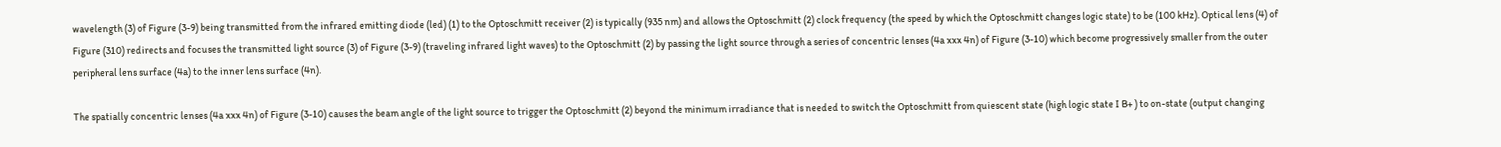wavelength (3) of Figure (3-9) being transmitted from the infrared emitting diode (led) (1) to the Optoschmitt receiver (2) is typically (935 nm) and allows the Optoschmitt (2) clock frequency (the speed by which the Optoschmitt changes logic state) to be (100 kHz). Optical lens (4) of Figure (310) redirects and focuses the transmitted light source (3) of Figure (3-9) (traveling infrared light waves) to the Optoschmitt (2) by passing the light source through a series of concentric lenses (4a xxx 4n) of Figure (3-10) which become progressively smaller from the outer peripheral lens surface (4a) to the inner lens surface (4n).

The spatially concentric lenses (4a xxx 4n) of Figure (3-10) causes the beam angle of the light source to trigger the Optoschmitt (2) beyond the minimum irradiance that is needed to switch the Optoschmitt from quiescent state (high logic state I B+ ) to on-state (output changing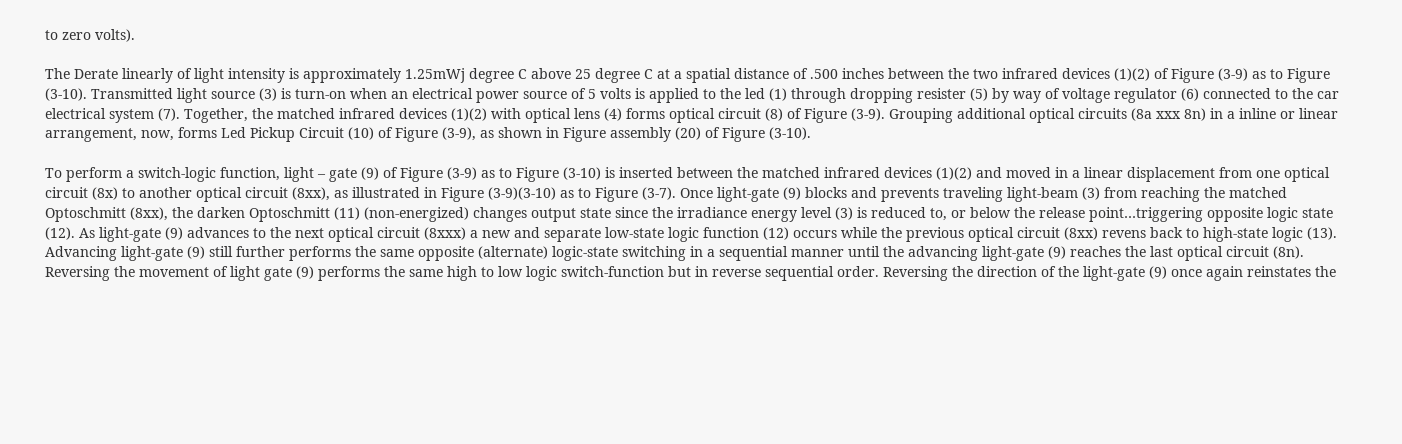to zero volts).

The Derate linearly of light intensity is approximately 1.25mWj degree C above 25 degree C at a spatial distance of .500 inches between the two infrared devices (1)(2) of Figure (3-9) as to Figure (3-10). Transmitted light source (3) is turn-on when an electrical power source of 5 volts is applied to the led (1) through dropping resister (5) by way of voltage regulator (6) connected to the car electrical system (7). Together, the matched infrared devices (1)(2) with optical lens (4) forms optical circuit (8) of Figure (3-9). Grouping additional optical circuits (8a xxx 8n) in a inline or linear arrangement, now, forms Led Pickup Circuit (10) of Figure (3-9), as shown in Figure assembly (20) of Figure (3-10).

To perform a switch-logic function, light – gate (9) of Figure (3-9) as to Figure (3-10) is inserted between the matched infrared devices (1)(2) and moved in a linear displacement from one optical circuit (8x) to another optical circuit (8xx), as illustrated in Figure (3-9)(3-10) as to Figure (3-7). Once light-gate (9) blocks and prevents traveling light-beam (3) from reaching the matched Optoschmitt (8xx), the darken Optoschmitt (11) (non-energized) changes output state since the irradiance energy level (3) is reduced to, or below the release point…triggering opposite logic state (12). As light-gate (9) advances to the next optical circuit (8xxx) a new and separate low-state logic function (12) occurs while the previous optical circuit (8xx) revens back to high-state logic (13). Advancing light-gate (9) still further performs the same opposite (alternate) logic-state switching in a sequential manner until the advancing light-gate (9) reaches the last optical circuit (8n). Reversing the movement of light gate (9) performs the same high to low logic switch-function but in reverse sequential order. Reversing the direction of the light-gate (9) once again reinstates the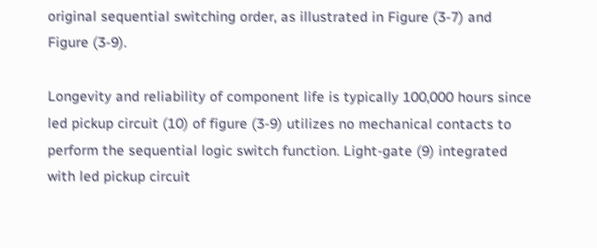original sequential switching order, as illustrated in Figure (3-7) and Figure (3-9).

Longevity and reliability of component life is typically 100,000 hours since led pickup circuit (10) of figure (3-9) utilizes no mechanical contacts to perform the sequential logic switch function. Light-gate (9) integrated with led pickup circuit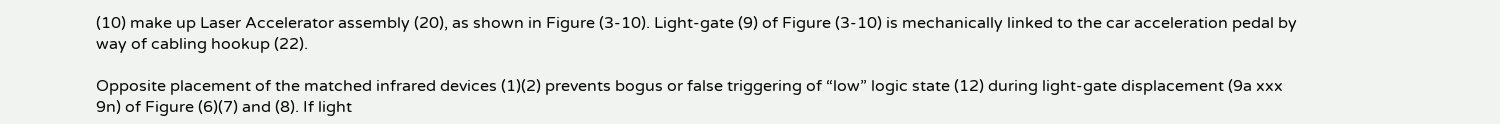(10) make up Laser Accelerator assembly (20), as shown in Figure (3-10). Light-gate (9) of Figure (3-10) is mechanically linked to the car acceleration pedal by way of cabling hookup (22).

Opposite placement of the matched infrared devices (1)(2) prevents bogus or false triggering of “low” logic state (12) during light-gate displacement (9a xxx 9n) of Figure (6)(7) and (8). If light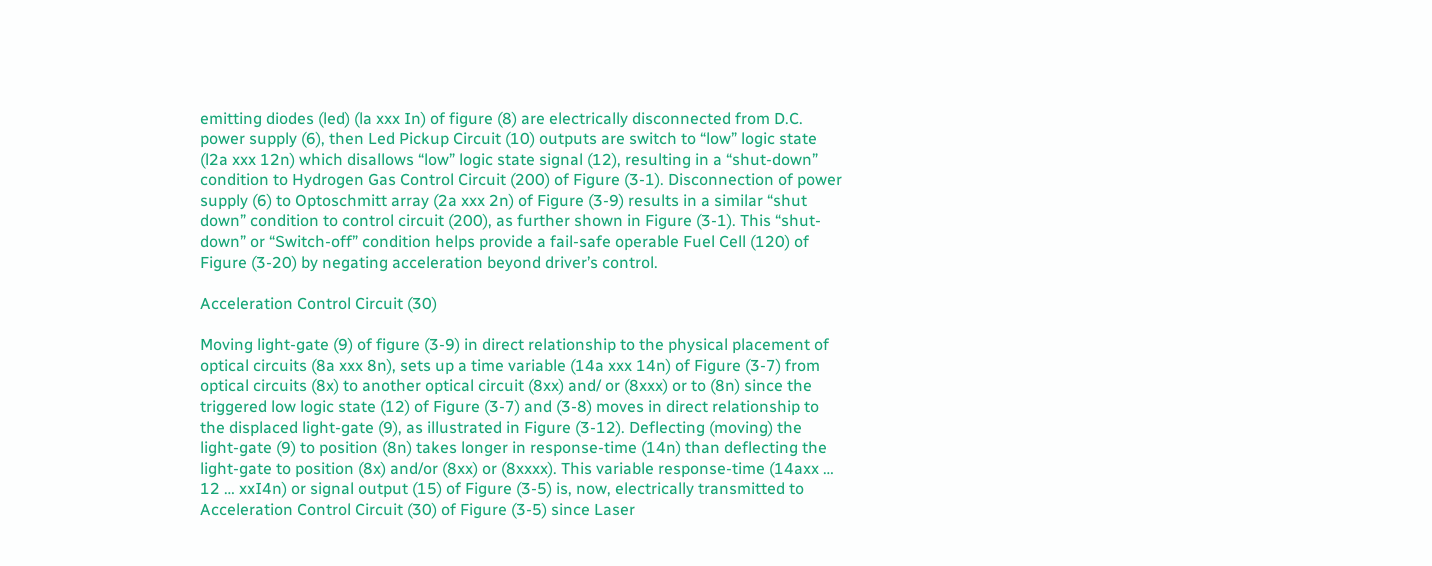emitting diodes (led) (la xxx In) of figure (8) are electrically disconnected from D.C. power supply (6), then Led Pickup Circuit (10) outputs are switch to “low” logic state (l2a xxx 12n) which disallows “low” logic state signal (12), resulting in a “shut-down” condition to Hydrogen Gas Control Circuit (200) of Figure (3-1). Disconnection of power supply (6) to Optoschmitt array (2a xxx 2n) of Figure (3-9) results in a similar “shut down” condition to control circuit (200), as further shown in Figure (3-1). This “shut-down” or “Switch-off” condition helps provide a fail-safe operable Fuel Cell (120) of Figure (3-20) by negating acceleration beyond driver’s control.

Acceleration Control Circuit (30)

Moving light-gate (9) of figure (3-9) in direct relationship to the physical placement of optical circuits (8a xxx 8n), sets up a time variable (14a xxx 14n) of Figure (3-7) from optical circuits (8x) to another optical circuit (8xx) and/ or (8xxx) or to (8n) since the triggered low logic state (12) of Figure (3-7) and (3-8) moves in direct relationship to the displaced light-gate (9), as illustrated in Figure (3-12). Deflecting (moving) the light-gate (9) to position (8n) takes longer in response-time (14n) than deflecting the light-gate to position (8x) and/or (8xx) or (8xxxx). This variable response-time (14axx … 12 … xxI4n) or signal output (15) of Figure (3-5) is, now, electrically transmitted to Acceleration Control Circuit (30) of Figure (3-5) since Laser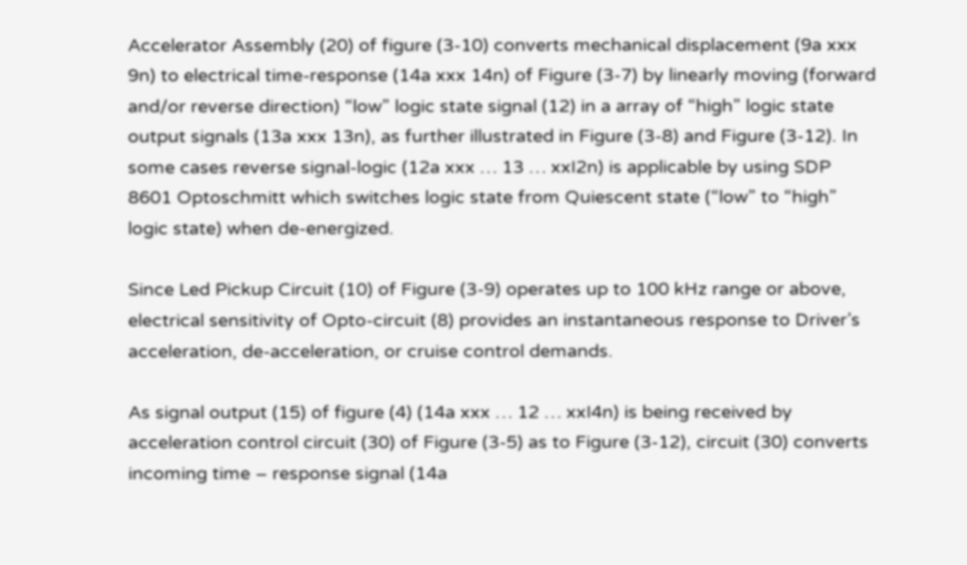Accelerator Assembly (20) of figure (3-10) converts mechanical displacement (9a xxx 9n) to electrical time-response (14a xxx 14n) of Figure (3-7) by linearly moving (forward and/or reverse direction) “low” logic state signal (12) in a array of “high” logic state output signals (13a xxx 13n), as further illustrated in Figure (3-8) and Figure (3-12). In some cases reverse signal-logic (12a xxx … 13 … xxI2n) is applicable by using SDP 8601 Optoschmitt which switches logic state from Quiescent state (“low” to “high” logic state) when de-energized.

Since Led Pickup Circuit (10) of Figure (3-9) operates up to 100 kHz range or above, electrical sensitivity of Opto-circuit (8) provides an instantaneous response to Driver’s acceleration, de-acceleration, or cruise control demands.

As signal output (15) of figure (4) (14a xxx … 12 … xxI4n) is being received by acceleration control circuit (30) of Figure (3-5) as to Figure (3-12), circuit (30) converts incoming time – response signal (14a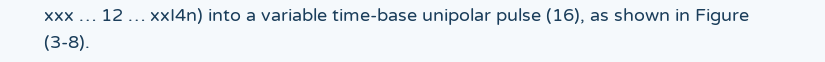xxx … 12 … xxI4n) into a variable time-base unipolar pulse (16), as shown in Figure (3-8).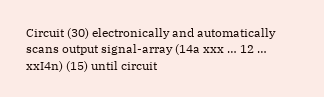Circuit (30) electronically and automatically scans output signal-array (14a xxx … 12 … xxI4n) (15) until circuit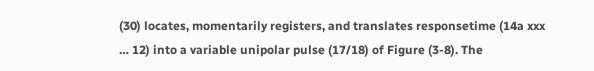(30) locates, momentarily registers, and translates responsetime (14a xxx … 12) into a variable unipolar pulse (17/18) of Figure (3-8). The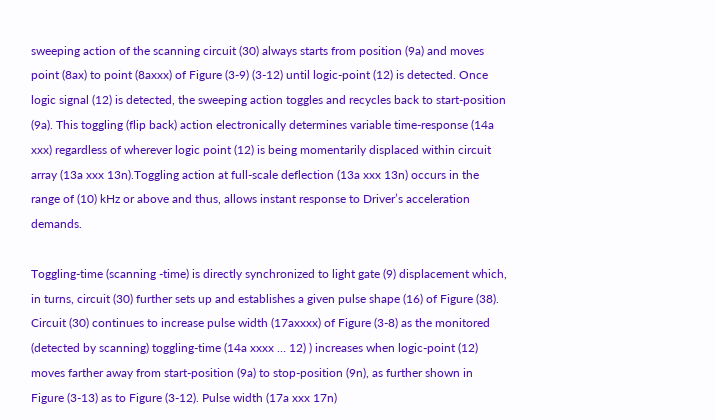sweeping action of the scanning circuit (30) always starts from position (9a) and moves point (8ax) to point (8axxx) of Figure (3-9) (3-12) until logic-point (12) is detected. Once logic signal (12) is detected, the sweeping action toggles and recycles back to start-position (9a). This toggling (flip back) action electronically determines variable time-response (14a xxx) regardless of wherever logic point (12) is being momentarily displaced within circuit array (13a xxx 13n).Toggling action at full-scale deflection (13a xxx 13n) occurs in the range of (10) kHz or above and thus, allows instant response to Driver’s acceleration demands.

Toggling-time (scanning -time) is directly synchronized to light gate (9) displacement which, in turns, circuit (30) further sets up and establishes a given pulse shape (16) of Figure (38). Circuit (30) continues to increase pulse width (17axxxx) of Figure (3-8) as the monitored (detected by scanning) toggling-time (14a xxxx … 12) ) increases when logic-point (12) moves farther away from start-position (9a) to stop-position (9n), as further shown in Figure (3-13) as to Figure (3-12). Pulse width (17a xxx 17n)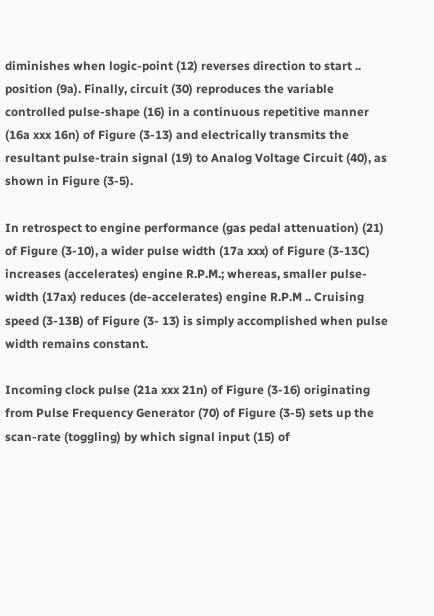diminishes when logic-point (12) reverses direction to start .. position (9a). Finally, circuit (30) reproduces the variable controlled pulse-shape (16) in a continuous repetitive manner (16a xxx 16n) of Figure (3-13) and electrically transmits the resultant pulse-train signal (19) to Analog Voltage Circuit (40), as shown in Figure (3-5).

In retrospect to engine performance (gas pedal attenuation) (21) of Figure (3-10), a wider pulse width (17a xxx) of Figure (3-13C) increases (accelerates) engine R.P.M.; whereas, smaller pulse-width (17ax) reduces (de-accelerates) engine R.P.M .. Cruising speed (3-13B) of Figure (3- 13) is simply accomplished when pulse width remains constant.

Incoming clock pulse (21a xxx 21n) of Figure (3-16) originating from Pulse Frequency Generator (70) of Figure (3-5) sets up the scan-rate (toggling) by which signal input (15) of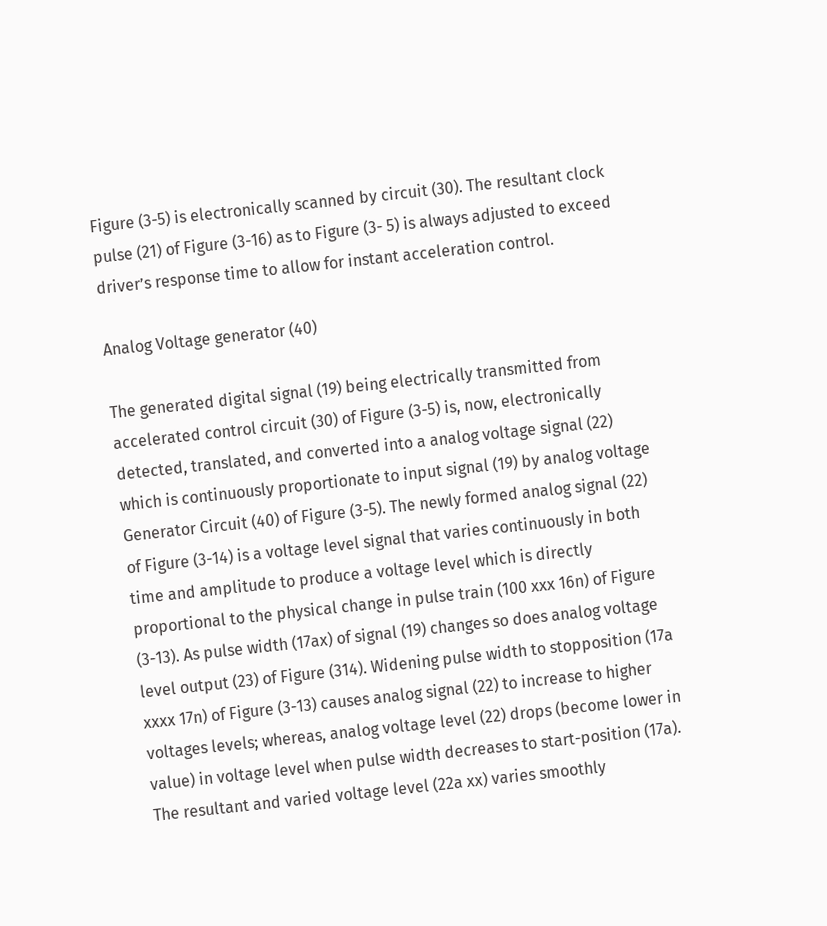Figure (3-5) is electronically scanned by circuit (30). The resultant clock pulse (21) of Figure (3-16) as to Figure (3- 5) is always adjusted to exceed driver’s response time to allow for instant acceleration control.

Analog Voltage generator (40)

The generated digital signal (19) being electrically transmitted from accelerated control circuit (30) of Figure (3-5) is, now, electronically detected, translated, and converted into a analog voltage signal (22) which is continuously proportionate to input signal (19) by analog voltage Generator Circuit (40) of Figure (3-5). The newly formed analog signal (22) of Figure (3-14) is a voltage level signal that varies continuously in both time and amplitude to produce a voltage level which is directly proportional to the physical change in pulse train (100 xxx 16n) of Figure (3-13). As pulse width (17ax) of signal (19) changes so does analog voltage level output (23) of Figure (314). Widening pulse width to stopposition (17a xxxx 17n) of Figure (3-13) causes analog signal (22) to increase to higher voltages levels; whereas, analog voltage level (22) drops (become lower in value) in voltage level when pulse width decreases to start-position (17a). The resultant and varied voltage level (22a xx) varies smoothly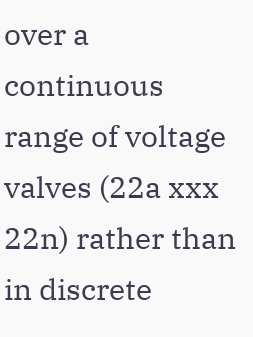over a continuous range of voltage valves (22a xxx 22n) rather than in discrete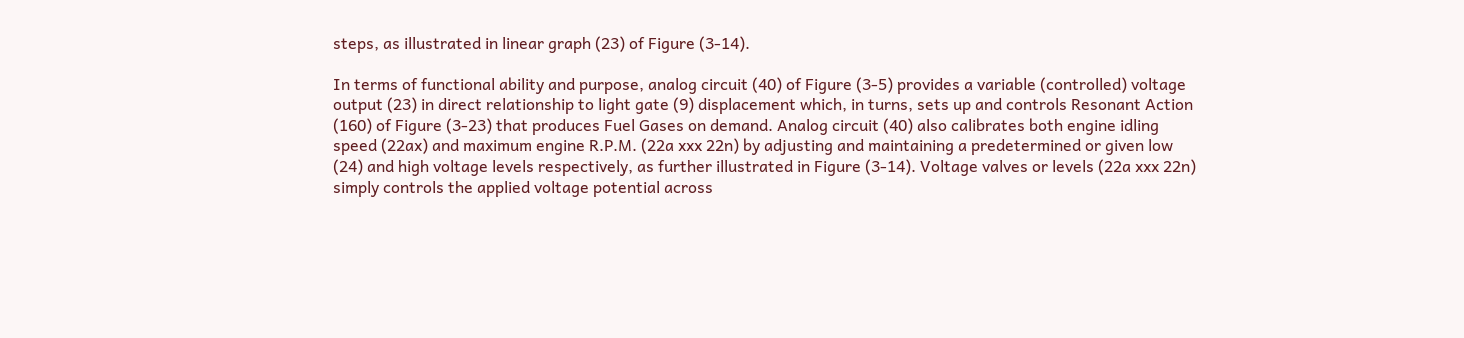steps, as illustrated in linear graph (23) of Figure (3-14).

In terms of functional ability and purpose, analog circuit (40) of Figure (3-5) provides a variable (controlled) voltage output (23) in direct relationship to light gate (9) displacement which, in turns, sets up and controls Resonant Action (160) of Figure (3-23) that produces Fuel Gases on demand. Analog circuit (40) also calibrates both engine idling speed (22ax) and maximum engine R.P.M. (22a xxx 22n) by adjusting and maintaining a predetermined or given low (24) and high voltage levels respectively, as further illustrated in Figure (3-14). Voltage valves or levels (22a xxx 22n) simply controls the applied voltage potential across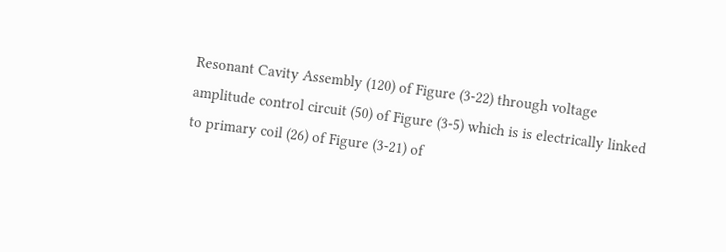Resonant Cavity Assembly (120) of Figure (3-22) through voltage amplitude control circuit (50) of Figure (3-5) which is is electrically linked to primary coil (26) of Figure (3-21) of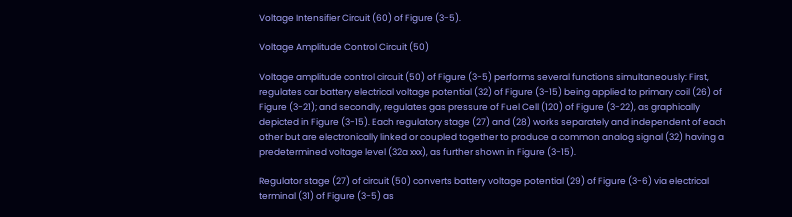Voltage Intensifier Circuit (60) of Figure (3-5).

Voltage Amplitude Control Circuit (50)

Voltage amplitude control circuit (50) of Figure (3-5) performs several functions simultaneously: First, regulates car battery electrical voltage potential (32) of Figure (3-15) being applied to primary coil (26) of Figure (3-21); and secondly, regulates gas pressure of Fuel Cell (120) of Figure (3-22), as graphically depicted in Figure (3-15). Each regulatory stage (27) and (28) works separately and independent of each other but are electronically linked or coupled together to produce a common analog signal (32) having a predetermined voltage level (32a xxx), as further shown in Figure (3-15).

Regulator stage (27) of circuit (50) converts battery voltage potential (29) of Figure (3-6) via electrical terminal (31) of Figure (3-5) as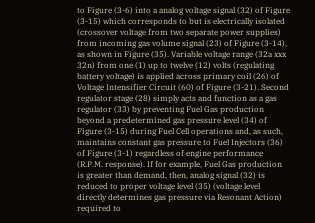to Figure (3-6) into a analog voltage signal (32) of Figure (3-15) which corresponds to but is electrically isolated (crossover voltage from two separate power supplies) from incoming gas volume signal (23) of Figure (3-14), as shown in Figure (35). Variable voltage range (32a xxx 32n) from one (1) up to twelve (12) volts (regulating battery voltage) is applied across primary coil (26) of Voltage Intensifier Circuit (60) of Figure (3-21). Second regulator stage (28) simply acts and function as a gas regulator (33) by preventing Fuel Gas production beyond a predetermined gas pressure level (34) of Figure (3-15) during Fuel Cell operations and, as such, maintains constant gas pressure to Fuel Injectors (36) of Figure (3-1) regardless of engine performance (R.P.M. response). If for example, Fuel Gas production is greater than demand, then, analog signal (32) is reduced to proper voltage level (35) (voltage level directly determines gas pressure via Resonant Action) required to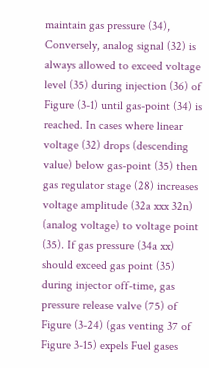maintain gas pressure (34), Conversely, analog signal (32) is always allowed to exceed voltage level (35) during injection (36) of Figure (3-1) until gas-point (34) is reached. In cases where linear voltage (32) drops (descending value) below gas-point (35) then gas regulator stage (28) increases voltage amplitude (32a xxx 32n) (analog voltage) to voltage point (35). If gas pressure (34a xx) should exceed gas point (35) during injector off-time, gas pressure release valve (75) of Figure (3-24) (gas venting 37 of Figure 3-15) expels Fuel gases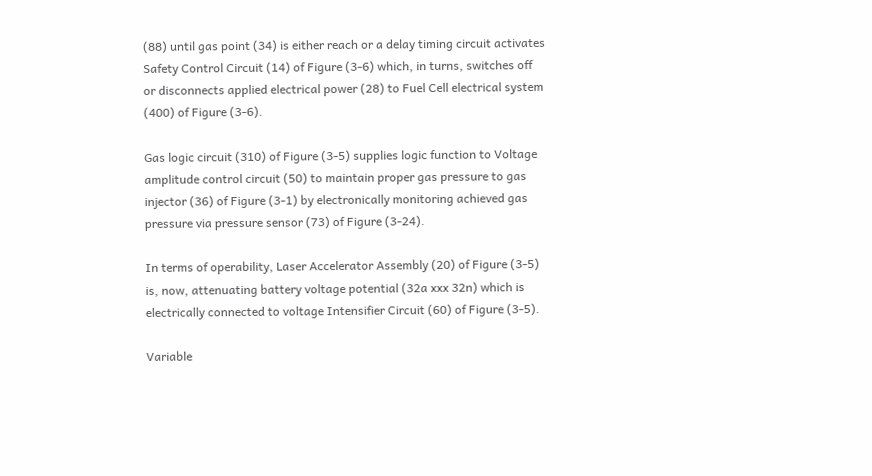(88) until gas point (34) is either reach or a delay timing circuit activates Safety Control Circuit (14) of Figure (3-6) which, in turns, switches off or disconnects applied electrical power (28) to Fuel Cell electrical system (400) of Figure (3-6).

Gas logic circuit (310) of Figure (3-5) supplies logic function to Voltage amplitude control circuit (50) to maintain proper gas pressure to gas injector (36) of Figure (3-1) by electronically monitoring achieved gas pressure via pressure sensor (73) of Figure (3-24).

In terms of operability, Laser Accelerator Assembly (20) of Figure (3-5) is, now, attenuating battery voltage potential (32a xxx 32n) which is electrically connected to voltage Intensifier Circuit (60) of Figure (3-5).

Variable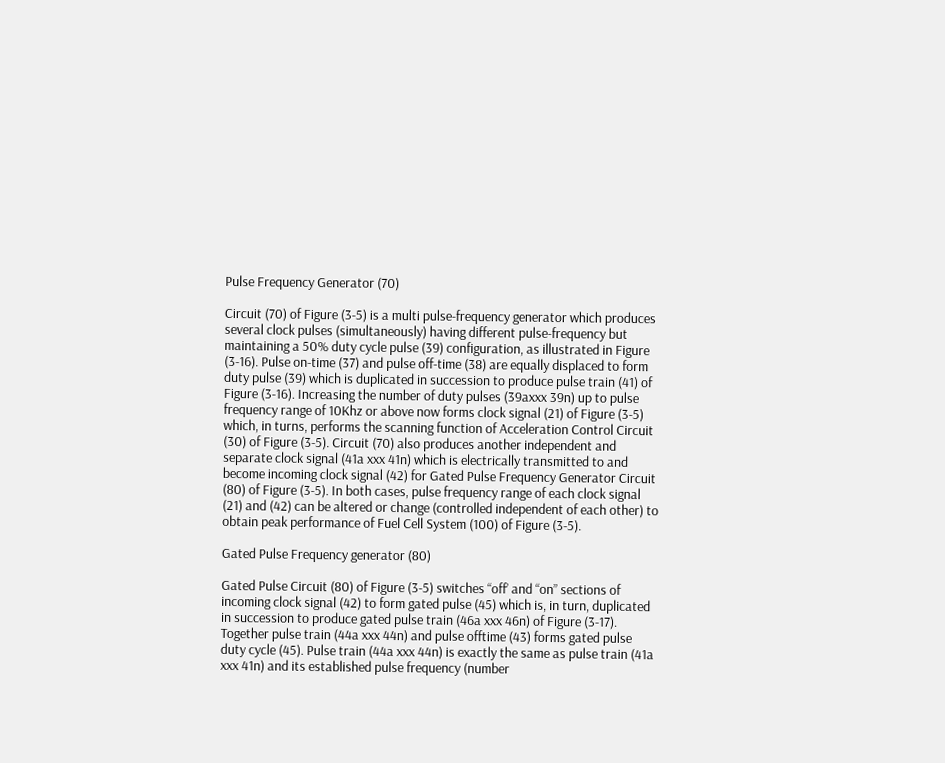Pulse Frequency Generator (70)

Circuit (70) of Figure (3-5) is a multi pulse-frequency generator which produces several clock pulses (simultaneously) having different pulse-frequency but maintaining a 50% duty cycle pulse (39) configuration, as illustrated in Figure (3-16). Pulse on-time (37) and pulse off-time (38) are equally displaced to form duty pulse (39) which is duplicated in succession to produce pulse train (41) of Figure (3-16). Increasing the number of duty pulses (39axxx 39n) up to pulse frequency range of 10Khz or above now forms clock signal (21) of Figure (3-5) which, in turns, performs the scanning function of Acceleration Control Circuit (30) of Figure (3-5). Circuit (70) also produces another independent and separate clock signal (41a xxx 41n) which is electrically transmitted to and become incoming clock signal (42) for Gated Pulse Frequency Generator Circuit (80) of Figure (3-5). In both cases, pulse frequency range of each clock signal (21) and (42) can be altered or change (controlled independent of each other) to obtain peak performance of Fuel Cell System (100) of Figure (3-5).

Gated Pulse Frequency generator (80)

Gated Pulse Circuit (80) of Figure (3-5) switches “off’ and “on” sections of incoming clock signal (42) to form gated pulse (45) which is, in turn, duplicated in succession to produce gated pulse train (46a xxx 46n) of Figure (3-17). Together pulse train (44a xxx 44n) and pulse offtime (43) forms gated pulse duty cycle (45). Pulse train (44a xxx 44n) is exactly the same as pulse train (41a xxx 41n) and its established pulse frequency (number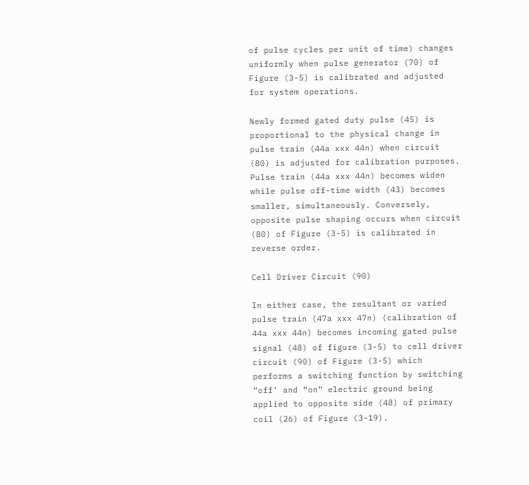of pulse cycles per unit of time) changes uniformly when pulse generator (70) of Figure (3-5) is calibrated and adjusted for system operations.

Newly formed gated duty pulse (45) is proportional to the physical change in pulse train (44a xxx 44n) when circuit (80) is adjusted for calibration purposes. Pulse train (44a xxx 44n) becomes widen while pulse off-time width (43) becomes smaller, simultaneously. Conversely, opposite pulse shaping occurs when circuit (80) of Figure (3-5) is calibrated in reverse order.

Cell Driver Circuit (90)

In either case, the resultant or varied pulse train (47a xxx 47n) (calibration of 44a xxx 44n) becomes incoming gated pulse signal (48) of figure (3-5) to cell driver circuit (90) of Figure (3-5) which performs a switching function by switching “off’ and “on” electric ground being applied to opposite side (48) of primary coil (26) of Figure (3-19).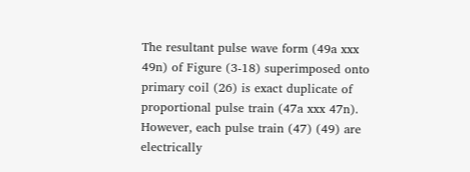The resultant pulse wave form (49a xxx 49n) of Figure (3-18) superimposed onto primary coil (26) is exact duplicate of proportional pulse train (47a xxx 47n). However, each pulse train (47) (49) are electrically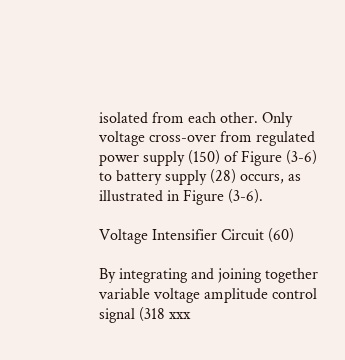isolated from each other. Only voltage cross-over from regulated power supply (150) of Figure (3-6) to battery supply (28) occurs, as illustrated in Figure (3-6).

Voltage Intensifier Circuit (60)

By integrating and joining together variable voltage amplitude control signal (318 xxx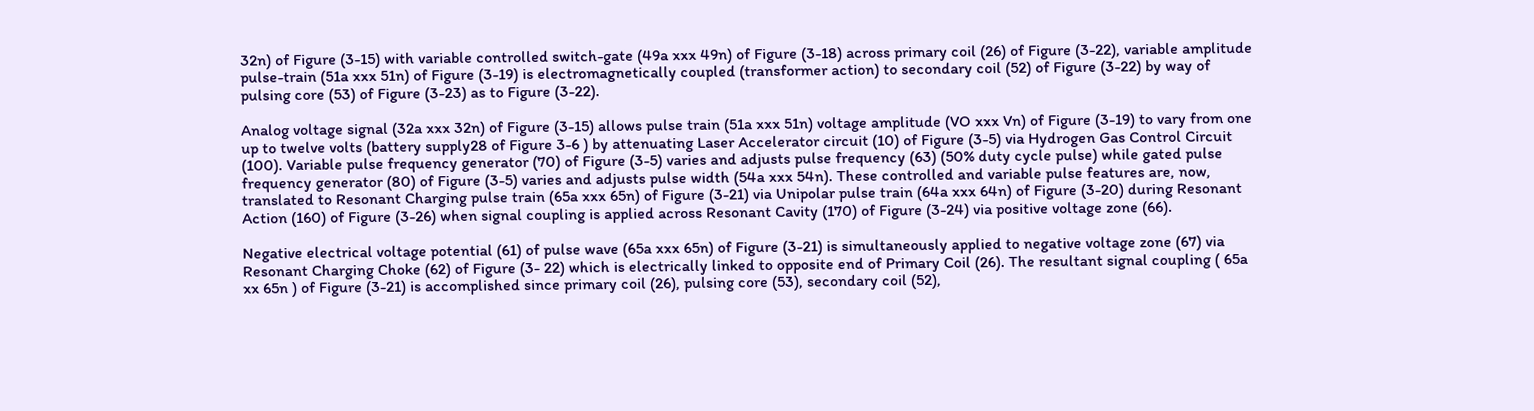32n) of Figure (3-15) with variable controlled switch-gate (49a xxx 49n) of Figure (3-18) across primary coil (26) of Figure (3-22), variable amplitude pulse-train (51a xxx 51n) of Figure (3-19) is electromagnetically coupled (transformer action) to secondary coil (52) of Figure (3-22) by way of pulsing core (53) of Figure (3-23) as to Figure (3-22).

Analog voltage signal (32a xxx 32n) of Figure (3-15) allows pulse train (51a xxx 51n) voltage amplitude (VO xxx Vn) of Figure (3-19) to vary from one up to twelve volts (battery supply28 of Figure 3-6 ) by attenuating Laser Accelerator circuit (10) of Figure (3-5) via Hydrogen Gas Control Circuit (100). Variable pulse frequency generator (70) of Figure (3-5) varies and adjusts pulse frequency (63) (50% duty cycle pulse) while gated pulse frequency generator (80) of Figure (3-5) varies and adjusts pulse width (54a xxx 54n). These controlled and variable pulse features are, now, translated to Resonant Charging pulse train (65a xxx 65n) of Figure (3-21) via Unipolar pulse train (64a xxx 64n) of Figure (3-20) during Resonant Action (160) of Figure (3-26) when signal coupling is applied across Resonant Cavity (170) of Figure (3-24) via positive voltage zone (66).

Negative electrical voltage potential (61) of pulse wave (65a xxx 65n) of Figure (3-21) is simultaneously applied to negative voltage zone (67) via Resonant Charging Choke (62) of Figure (3- 22) which is electrically linked to opposite end of Primary Coil (26). The resultant signal coupling ( 65a xx 65n ) of Figure (3-21) is accomplished since primary coil (26), pulsing core (53), secondary coil (52),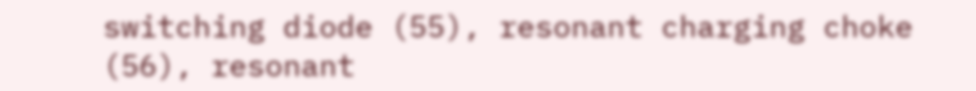switching diode (55), resonant charging choke (56), resonant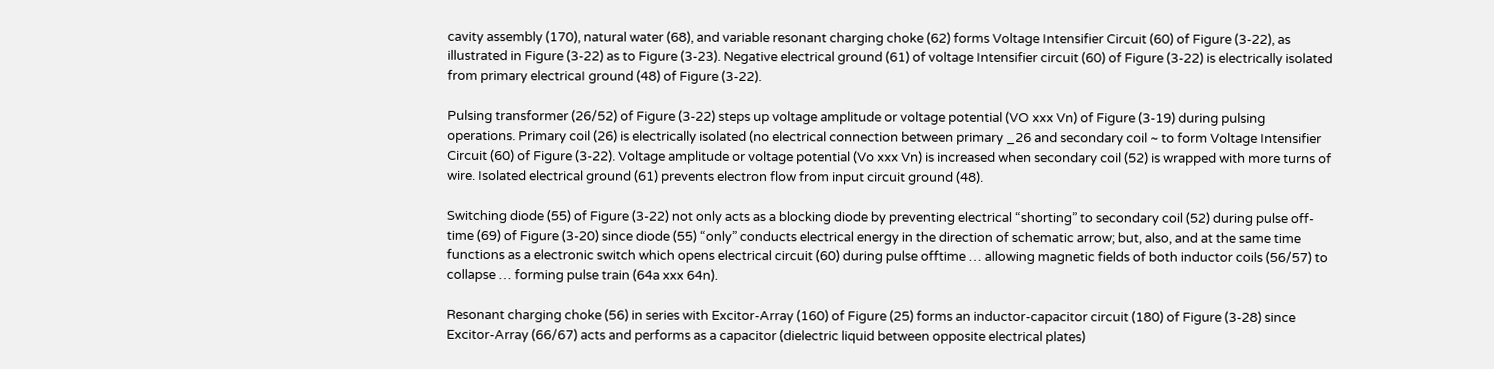cavity assembly (170), natural water (68), and variable resonant charging choke (62) forms Voltage Intensifier Circuit (60) of Figure (3-22), as illustrated in Figure (3-22) as to Figure (3-23). Negative electrical ground (61) of voltage Intensifier circuit (60) of Figure (3-22) is electrically isolated from primary electricaI ground (48) of Figure (3-22).

Pulsing transformer (26/52) of Figure (3-22) steps up voltage amplitude or voltage potential (VO xxx Vn) of Figure (3-19) during pulsing operations. Primary coil (26) is electrically isolated (no electrical connection between primary _26 and secondary coil ~ to form Voltage Intensifier Circuit (60) of Figure (3-22). Voltage amplitude or voltage potential (Vo xxx Vn) is increased when secondary coil (52) is wrapped with more turns of wire. Isolated electrical ground (61) prevents electron flow from input circuit ground (48).

Switching diode (55) of Figure (3-22) not only acts as a blocking diode by preventing electrical “shorting” to secondary coil (52) during pulse off-time (69) of Figure (3-20) since diode (55) “only” conducts electrical energy in the direction of schematic arrow; but, also, and at the same time functions as a electronic switch which opens electrical circuit (60) during pulse offtime … allowing magnetic fields of both inductor coils (56/57) to collapse … forming pulse train (64a xxx 64n).

Resonant charging choke (56) in series with Excitor-Array (160) of Figure (25) forms an inductor-capacitor circuit (180) of Figure (3-28) since Excitor-Array (66/67) acts and performs as a capacitor (dielectric liquid between opposite electrical plates)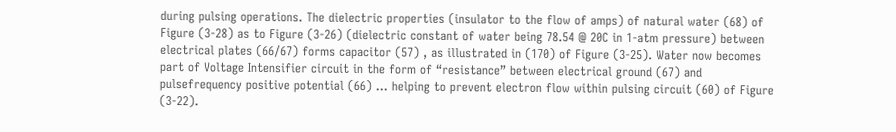during pulsing operations. The dielectric properties (insulator to the flow of amps) of natural water (68) of Figure (3-28) as to Figure (3-26) (dielectric constant of water being 78.54 @ 20C in 1-atm pressure) between electrical plates (66/67) forms capacitor (57) , as illustrated in (170) of Figure (3-25). Water now becomes part of Voltage Intensifier circuit in the form of “resistance” between electrical ground (67) and pulsefrequency positive potential (66) … helping to prevent electron flow within pulsing circuit (60) of Figure (3-22).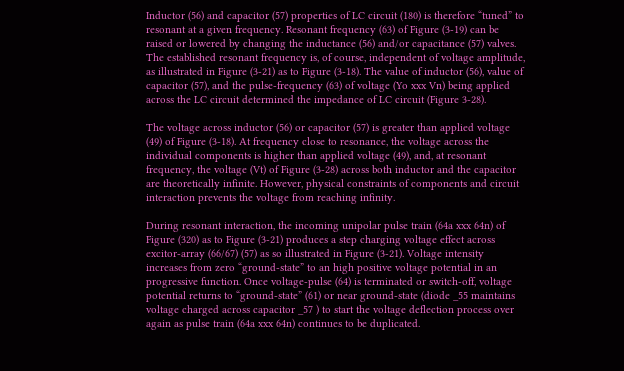Inductor (56) and capacitor (57) properties of LC circuit (180) is therefore “tuned” to resonant at a given frequency. Resonant frequency (63) of Figure (3-19) can be raised or lowered by changing the inductance (56) and/or capacitance (57) valves. The established resonant frequency is, of course, independent of voltage amplitude, as illustrated in Figure (3-21) as to Figure (3-18). The value of inductor (56), value of capacitor (57), and the pulse-frequency (63) of voltage (Yo xxx Vn) being applied across the LC circuit determined the impedance of LC circuit (Figure 3-28).

The voltage across inductor (56) or capacitor (57) is greater than applied voltage (49) of Figure (3-18). At frequency close to resonance, the voltage across the individual components is higher than applied voltage (49), and, at resonant frequency, the voltage (Vt) of Figure (3-28) across both inductor and the capacitor are theoretically infinite. However, physical constraints of components and circuit interaction prevents the voltage from reaching infinity.

During resonant interaction, the incoming unipolar pulse train (64a xxx 64n) of Figure (320) as to Figure (3-21) produces a step charging voltage effect across excitor-array (66/67) (57) as so illustrated in Figure (3-21). Voltage intensity increases from zero “ground-state” to an high positive voltage potential in an progressive function. Once voltage-pulse (64) is terminated or switch-off, voltage potential returns to “ground-state” (61) or near ground-state (diode _55 maintains voltage charged across capacitor _57 ) to start the voltage deflection process over again as pulse train (64a xxx 64n) continues to be duplicated.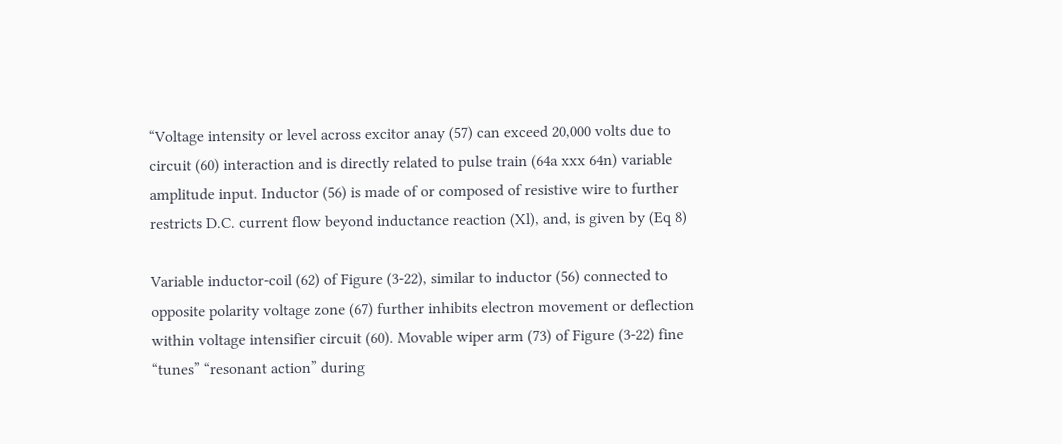“Voltage intensity or level across excitor anay (57) can exceed 20,000 volts due to circuit (60) interaction and is directly related to pulse train (64a xxx 64n) variable amplitude input. Inductor (56) is made of or composed of resistive wire to further restricts D.C. current flow beyond inductance reaction (Xl), and, is given by (Eq 8)

Variable inductor-coil (62) of Figure (3-22), similar to inductor (56) connected to opposite polarity voltage zone (67) further inhibits electron movement or deflection within voltage intensifier circuit (60). Movable wiper arm (73) of Figure (3-22) fine “tunes” “resonant action” during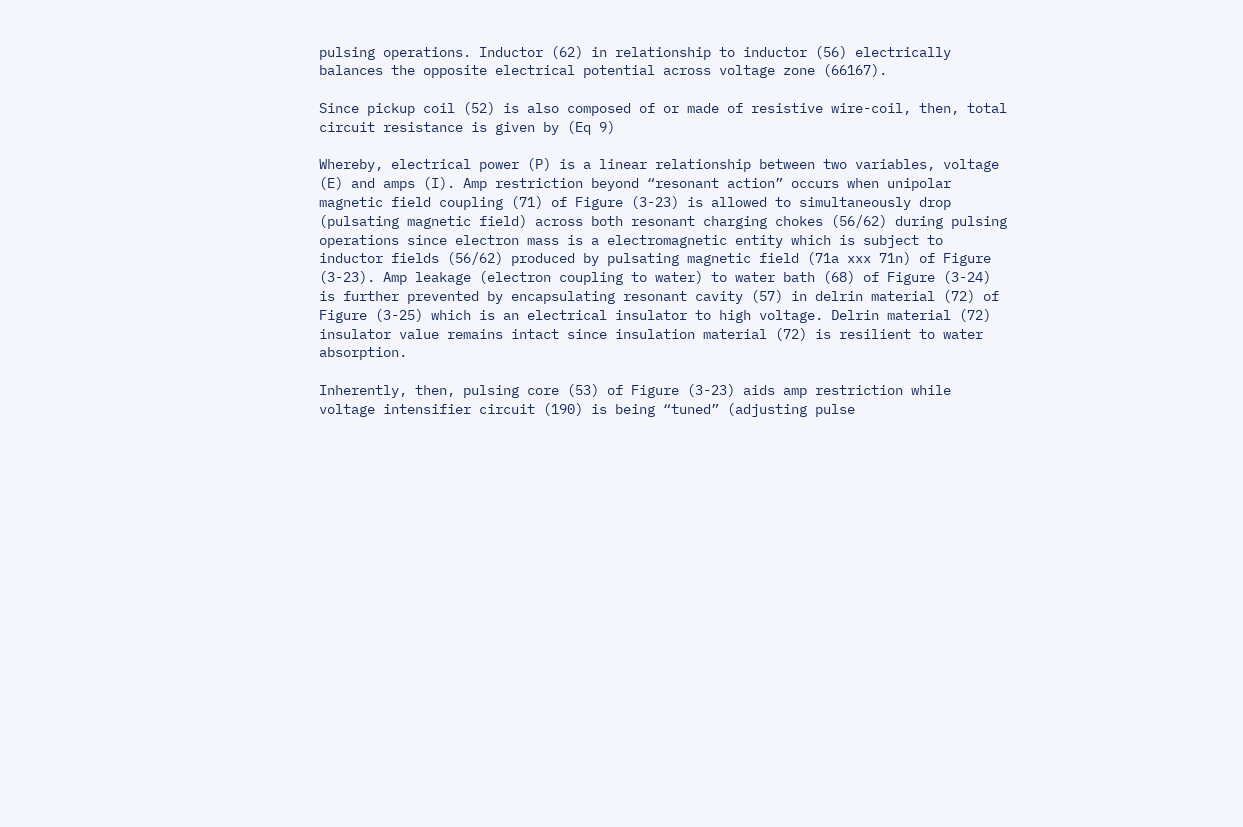pulsing operations. Inductor (62) in relationship to inductor (56) electrically balances the opposite electrical potential across voltage zone (66167).

Since pickup coil (52) is also composed of or made of resistive wire-coil, then, total circuit resistance is given by (Eq 9)

Whereby, electrical power (P) is a linear relationship between two variables, voltage (E) and amps (I). Amp restriction beyond “resonant action” occurs when unipolar magnetic field coupling (71) of Figure (3-23) is allowed to simultaneously drop (pulsating magnetic field) across both resonant charging chokes (56/62) during pulsing operations since electron mass is a electromagnetic entity which is subject to inductor fields (56/62) produced by pulsating magnetic field (71a xxx 71n) of Figure (3-23). Amp leakage (electron coupling to water) to water bath (68) of Figure (3-24) is further prevented by encapsulating resonant cavity (57) in delrin material (72) of Figure (3-25) which is an electrical insulator to high voltage. Delrin material (72) insulator value remains intact since insulation material (72) is resilient to water absorption.

Inherently, then, pulsing core (53) of Figure (3-23) aids amp restriction while voltage intensifier circuit (190) is being “tuned” (adjusting pulse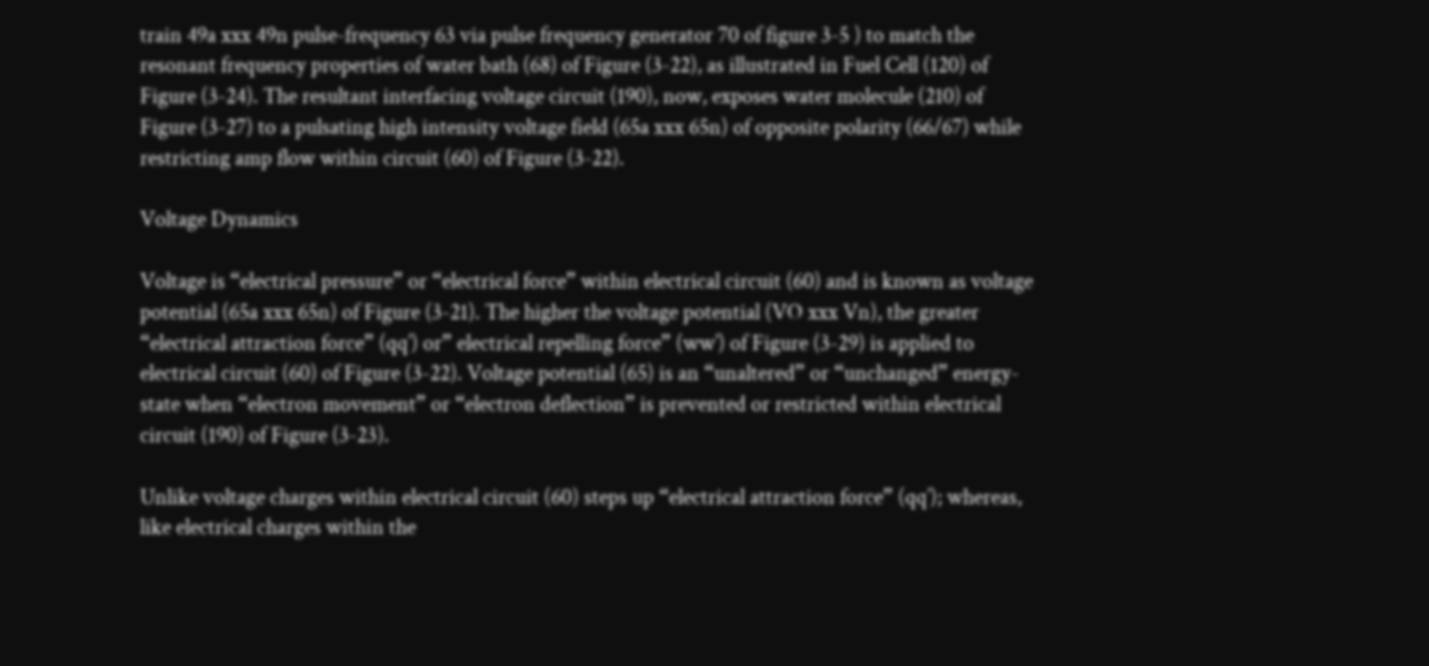train 49a xxx 49n pulse-frequency 63 via pulse frequency generator 70 of figure 3-5 ) to match the resonant frequency properties of water bath (68) of Figure (3-22), as illustrated in Fuel Cell (120) of Figure (3-24). The resultant interfacing voltage circuit (190), now, exposes water molecule (210) of Figure (3-27) to a pulsating high intensity voltage field (65a xxx 65n) of opposite polarity (66/67) while restricting amp flow within circuit (60) of Figure (3-22).

Voltage Dynamics

Voltage is “electrical pressure” or “electrical force” within electrical circuit (60) and is known as voltage potential (65a xxx 65n) of Figure (3-21). The higher the voltage potential (VO xxx Vn), the greater “electrical attraction force” (qq’) or” electrical repelling force” (ww’) of Figure (3-29) is applied to electrical circuit (60) of Figure (3-22). Voltage potential (65) is an “unaltered” or “unchanged” energy-state when “electron movement” or “electron deflection” is prevented or restricted within electrical circuit (190) of Figure (3-23).

Unlike voltage charges within electrical circuit (60) steps up “electrical attraction force” (qq’); whereas, like electrical charges within the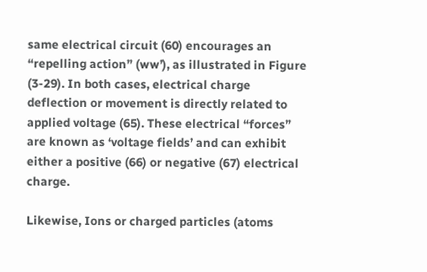same electrical circuit (60) encourages an “repelling action” (ww’), as illustrated in Figure (3-29). In both cases, electrical charge deflection or movement is directly related to applied voltage (65). These electrical “forces” are known as ‘voltage fields’ and can exhibit either a positive (66) or negative (67) electrical charge.

Likewise, Ions or charged particles (atoms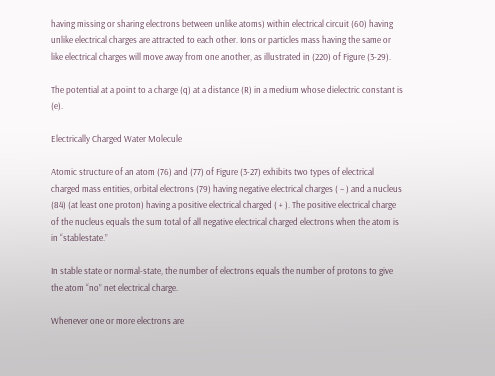having missing or sharing electrons between unlike atoms) within electrical circuit (60) having unlike electrical charges are attracted to each other. Ions or particles mass having the same or like electrical charges will move away from one another, as illustrated in (220) of Figure (3-29).

The potential at a point to a charge (q) at a distance (R) in a medium whose dielectric constant is (e).

Electrically Charged Water Molecule

Atomic structure of an atom (76) and (77) of Figure (3-27) exhibits two types of electrical charged mass entities, orbital electrons (79) having negative electrical charges ( – ) and a nucleus (84) (at least one proton) having a positive electrical charged ( + ). The positive electrical charge of the nucleus equals the sum total of all negative electrical charged electrons when the atom is in “stablestate.”

In stable state or normal-state, the number of electrons equals the number of protons to give the atom “no” net electrical charge.

Whenever one or more electrons are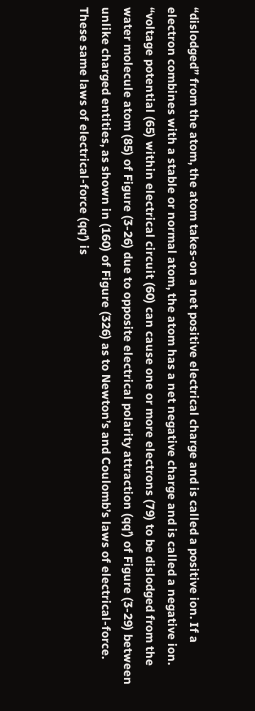“dislodged” from the atom, the atom takes-on a net positive electrical charge and is called a positive ion. If a electron combines with a stable or normal atom, the atom has a net negative charge and is called a negative ion. “voltage potential (65) within electrical circuit (60) can cause one or more electrons (79) to be dislodged from the water molecule atom (85) of Figure (3-26) due to opposite electrical polarity attraction (qq’) of Figure (3-29) between unlike charged entities, as shown in (160) of Figure (326) as to Newton’s and Coulomb’s laws of electrical-force. These same laws of electrical-force (qq’) is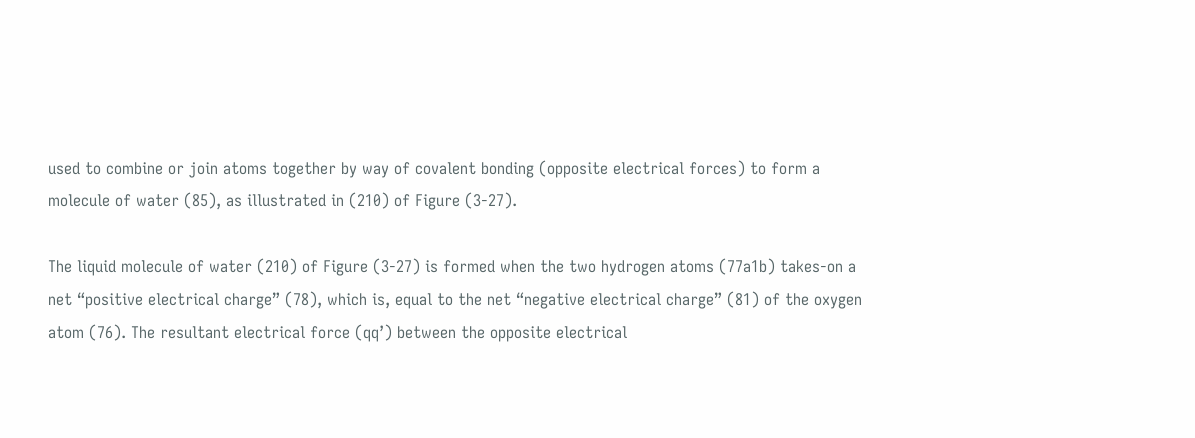used to combine or join atoms together by way of covalent bonding (opposite electrical forces) to form a molecule of water (85), as illustrated in (210) of Figure (3-27).

The liquid molecule of water (210) of Figure (3-27) is formed when the two hydrogen atoms (77a1b) takes-on a net “positive electrical charge” (78), which is, equal to the net “negative electrical charge” (81) of the oxygen atom (76). The resultant electrical force (qq’) between the opposite electrical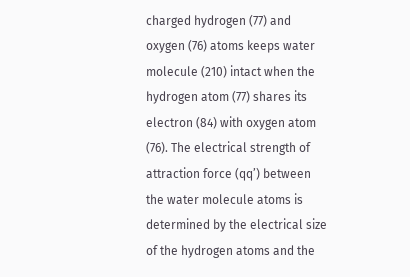charged hydrogen (77) and oxygen (76) atoms keeps water molecule (210) intact when the hydrogen atom (77) shares its electron (84) with oxygen atom (76). The electrical strength of attraction force (qq’) between the water molecule atoms is determined by the electrical size of the hydrogen atoms and the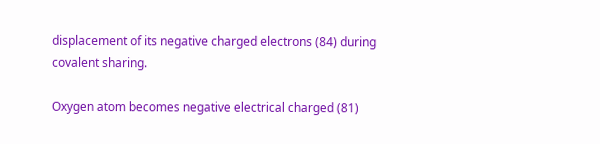displacement of its negative charged electrons (84) during covalent sharing.

Oxygen atom becomes negative electrical charged (81)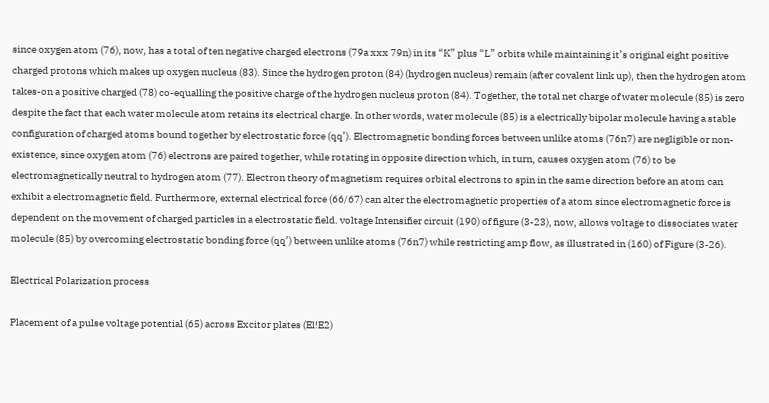since oxygen atom (76), now, has a total of ten negative charged electrons (79a xxx 79n) in its “K” plus “L” orbits while maintaining it’s original eight positive charged protons which makes up oxygen nucleus (83). Since the hydrogen proton (84) (hydrogen nucleus) remain (after covalent link up), then the hydrogen atom takes-on a positive charged (78) co-equalling the positive charge of the hydrogen nucleus proton (84). Together, the total net charge of water molecule (85) is zero despite the fact that each water molecule atom retains its electrical charge. In other words, water molecule (85) is a electrically bipolar molecule having a stable configuration of charged atoms bound together by electrostatic force (qq’). Electromagnetic bonding forces between unlike atoms (76n7) are negligible or non-existence, since oxygen atom (76) electrons are paired together, while rotating in opposite direction which, in turn, causes oxygen atom (76) to be electromagnetically neutral to hydrogen atom (77). Electron theory of magnetism requires orbital electrons to spin in the same direction before an atom can exhibit a electromagnetic field. Furthermore, external electrical force (66/67) can alter the electromagnetic properties of a atom since electromagnetic force is dependent on the movement of charged particles in a electrostatic field. voltage Intensifier circuit (190) of figure (3-23), now, allows voltage to dissociates water molecule (85) by overcoming electrostatic bonding force (qq’) between unlike atoms (76n7) while restricting amp flow, as illustrated in (160) of Figure (3-26).

Electrical Polarization process

Placement of a pulse voltage potential (65) across Excitor plates (El!E2)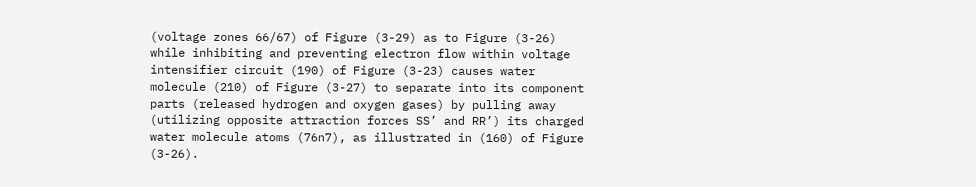(voltage zones 66/67) of Figure (3-29) as to Figure (3-26) while inhibiting and preventing electron flow within voltage intensifier circuit (190) of Figure (3-23) causes water molecule (210) of Figure (3-27) to separate into its component parts (released hydrogen and oxygen gases) by pulling away (utilizing opposite attraction forces SS’ and RR’) its charged water molecule atoms (76n7), as illustrated in (160) of Figure (3-26).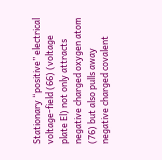Stationary “positive” electrical voltage-field (66) (voltage plate El) not only attracts negative charged oxygen atom (76) but also pulls away negative charged covalent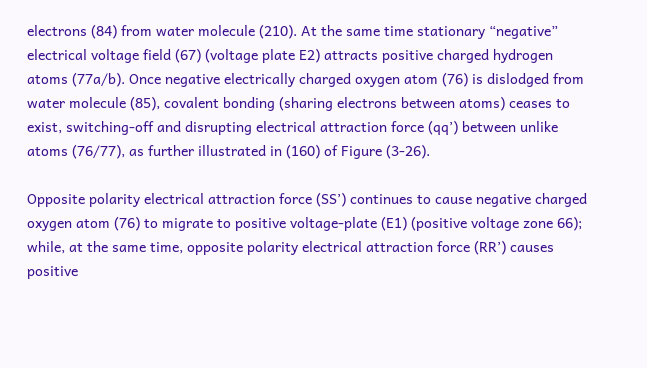electrons (84) from water molecule (210). At the same time stationary “negative” electrical voltage field (67) (voltage plate E2) attracts positive charged hydrogen atoms (77a/b). Once negative electrically charged oxygen atom (76) is dislodged from water molecule (85), covalent bonding (sharing electrons between atoms) ceases to exist, switching-off and disrupting electrical attraction force (qq’) between unlike atoms (76/77), as further illustrated in (160) of Figure (3-26).

Opposite polarity electrical attraction force (SS’) continues to cause negative charged oxygen atom (76) to migrate to positive voltage-plate (E1) (positive voltage zone 66); while, at the same time, opposite polarity electrical attraction force (RR’) causes positive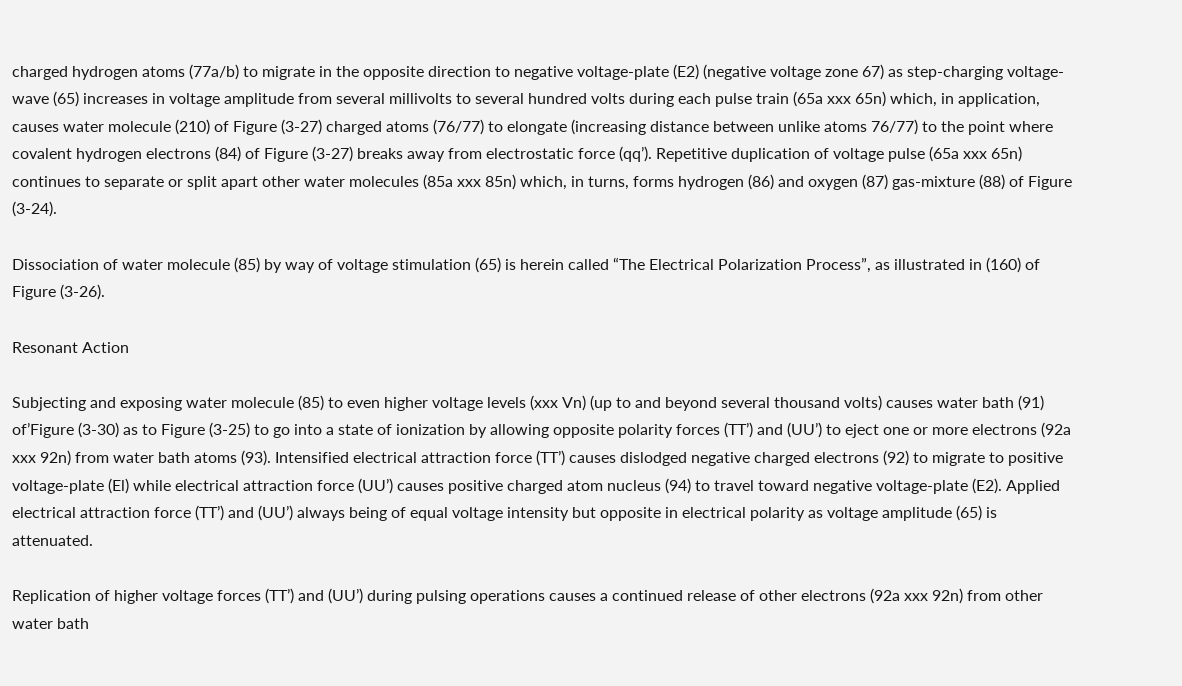charged hydrogen atoms (77a/b) to migrate in the opposite direction to negative voltage-plate (E2) (negative voltage zone 67) as step-charging voltage-wave (65) increases in voltage amplitude from several millivolts to several hundred volts during each pulse train (65a xxx 65n) which, in application, causes water molecule (210) of Figure (3-27) charged atoms (76/77) to elongate (increasing distance between unlike atoms 76/77) to the point where covalent hydrogen electrons (84) of Figure (3-27) breaks away from electrostatic force (qq’). Repetitive duplication of voltage pulse (65a xxx 65n) continues to separate or split apart other water molecules (85a xxx 85n) which, in turns, forms hydrogen (86) and oxygen (87) gas-mixture (88) of Figure (3-24).

Dissociation of water molecule (85) by way of voltage stimulation (65) is herein called “The Electrical Polarization Process”, as illustrated in (160) of Figure (3-26).

Resonant Action

Subjecting and exposing water molecule (85) to even higher voltage levels (xxx Vn) (up to and beyond several thousand volts) causes water bath (91) of’Figure (3-30) as to Figure (3-25) to go into a state of ionization by allowing opposite polarity forces (TT’) and (UU’) to eject one or more electrons (92a xxx 92n) from water bath atoms (93). Intensified electrical attraction force (TT’) causes dislodged negative charged electrons (92) to migrate to positive voltage-plate (El) while electrical attraction force (UU’) causes positive charged atom nucleus (94) to travel toward negative voltage-plate (E2). Applied electrical attraction force (TT’) and (UU’) always being of equal voltage intensity but opposite in electrical polarity as voltage amplitude (65) is attenuated.

Replication of higher voltage forces (TT’) and (UU’) during pulsing operations causes a continued release of other electrons (92a xxx 92n) from other water bath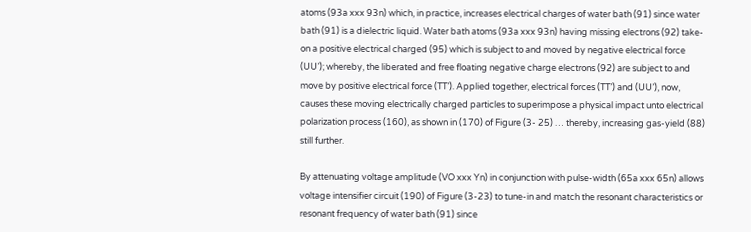atoms (93a xxx 93n) which, in practice, increases electrical charges of water bath (91) since water bath (91) is a dielectric liquid. Water bath atoms (93a xxx 93n) having missing electrons (92) take-on a positive electrical charged (95) which is subject to and moved by negative electrical force (UU’); whereby, the liberated and free floating negative charge electrons (92) are subject to and move by positive electrical force (TT’). Applied together, electrical forces (TT’) and (UU’), now, causes these moving electrically charged particles to superimpose a physical impact unto electrical polarization process (160), as shown in (170) of Figure (3- 25) … thereby, increasing gas-yield (88) still further.

By attenuating voltage amplitude (VO xxx Yn) in conjunction with pulse-width (65a xxx 65n) allows voltage intensifier circuit (190) of Figure (3-23) to tune-in and match the resonant characteristics or resonant frequency of water bath (91) since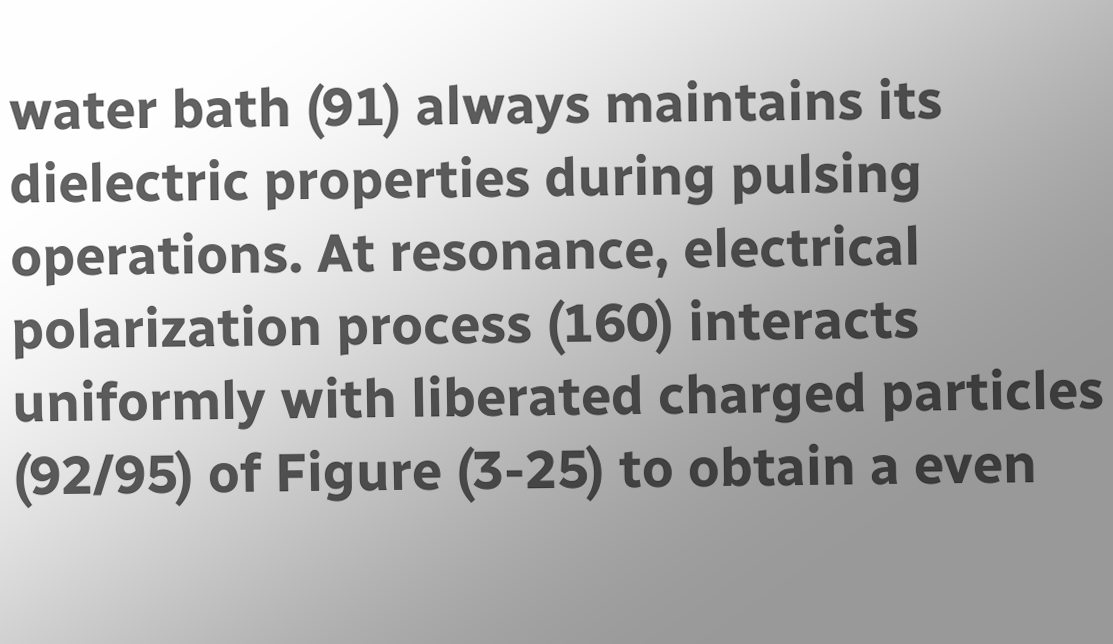water bath (91) always maintains its dielectric properties during pulsing operations. At resonance, electrical polarization process (160) interacts uniformly with liberated charged particles (92/95) of Figure (3-25) to obtain a even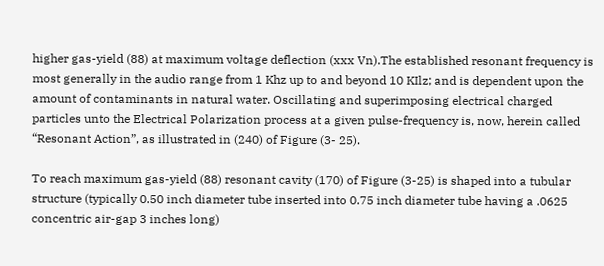higher gas-yield (88) at maximum voltage deflection (xxx Vn).The established resonant frequency is most generally in the audio range from 1 Khz up to and beyond 10 KIlz; and is dependent upon the amount of contaminants in natural water. Oscillating and superimposing electrical charged particles unto the Electrical Polarization process at a given pulse-frequency is, now, herein called “Resonant Action”, as illustrated in (240) of Figure (3- 25).

To reach maximum gas-yield (88) resonant cavity (170) of Figure (3-25) is shaped into a tubular structure (typically 0.50 inch diameter tube inserted into 0.75 inch diameter tube having a .0625 concentric air-gap 3 inches long)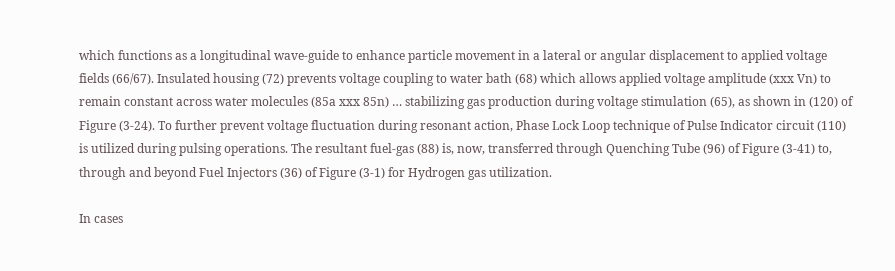which functions as a longitudinal wave-guide to enhance particle movement in a lateral or angular displacement to applied voltage fields (66/67). Insulated housing (72) prevents voltage coupling to water bath (68) which allows applied voltage amplitude (xxx Vn) to remain constant across water molecules (85a xxx 85n) … stabilizing gas production during voltage stimulation (65), as shown in (120) of Figure (3-24). To further prevent voltage fluctuation during resonant action, Phase Lock Loop technique of Pulse Indicator circuit (110) is utilized during pulsing operations. The resultant fuel-gas (88) is, now, transferred through Quenching Tube (96) of Figure (3-41) to, through and beyond Fuel Injectors (36) of Figure (3-1) for Hydrogen gas utilization.

In cases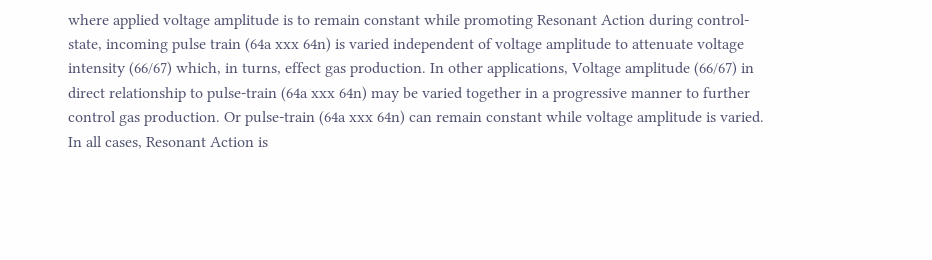where applied voltage amplitude is to remain constant while promoting Resonant Action during control-state, incoming pulse train (64a xxx 64n) is varied independent of voltage amplitude to attenuate voltage intensity (66/67) which, in turns, effect gas production. In other applications, Voltage amplitude (66/67) in direct relationship to pulse-train (64a xxx 64n) may be varied together in a progressive manner to further control gas production. Or pulse-train (64a xxx 64n) can remain constant while voltage amplitude is varied. In all cases, Resonant Action is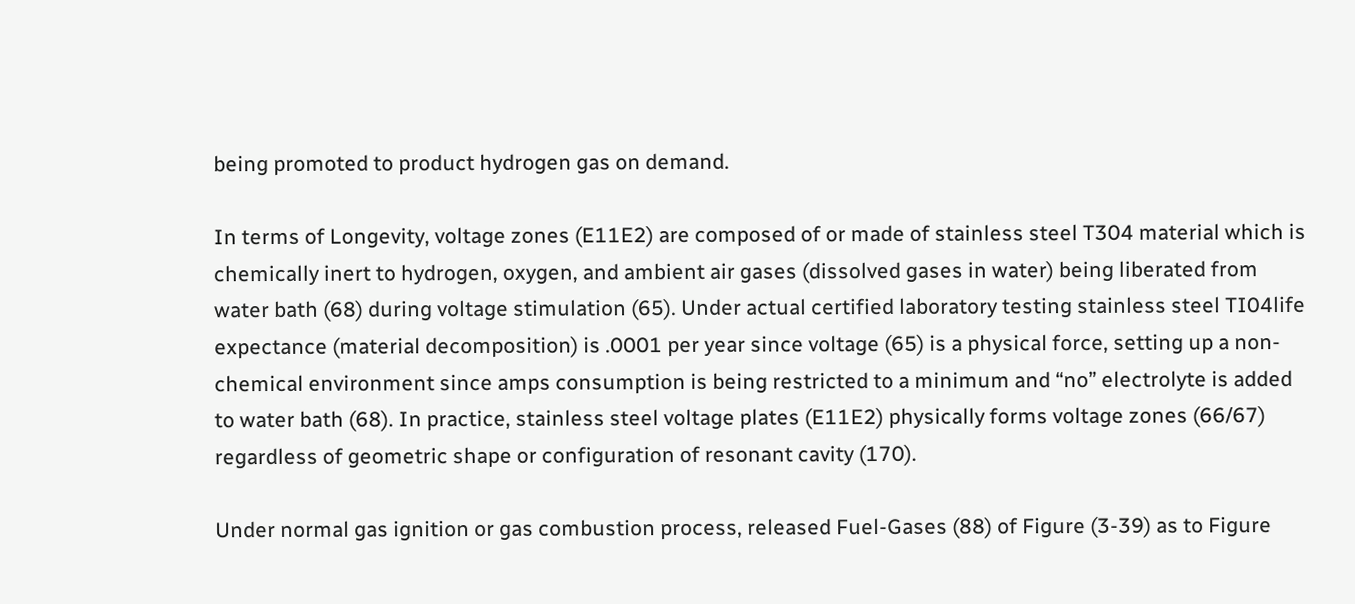being promoted to product hydrogen gas on demand.

In terms of Longevity, voltage zones (E11E2) are composed of or made of stainless steel T304 material which is chemically inert to hydrogen, oxygen, and ambient air gases (dissolved gases in water) being liberated from water bath (68) during voltage stimulation (65). Under actual certified laboratory testing stainless steel TI04life expectance (material decomposition) is .0001 per year since voltage (65) is a physical force, setting up a non-chemical environment since amps consumption is being restricted to a minimum and “no” electrolyte is added to water bath (68). In practice, stainless steel voltage plates (E11E2) physically forms voltage zones (66/67) regardless of geometric shape or configuration of resonant cavity (170).

Under normal gas ignition or gas combustion process, released Fuel-Gases (88) of Figure (3-39) as to Figure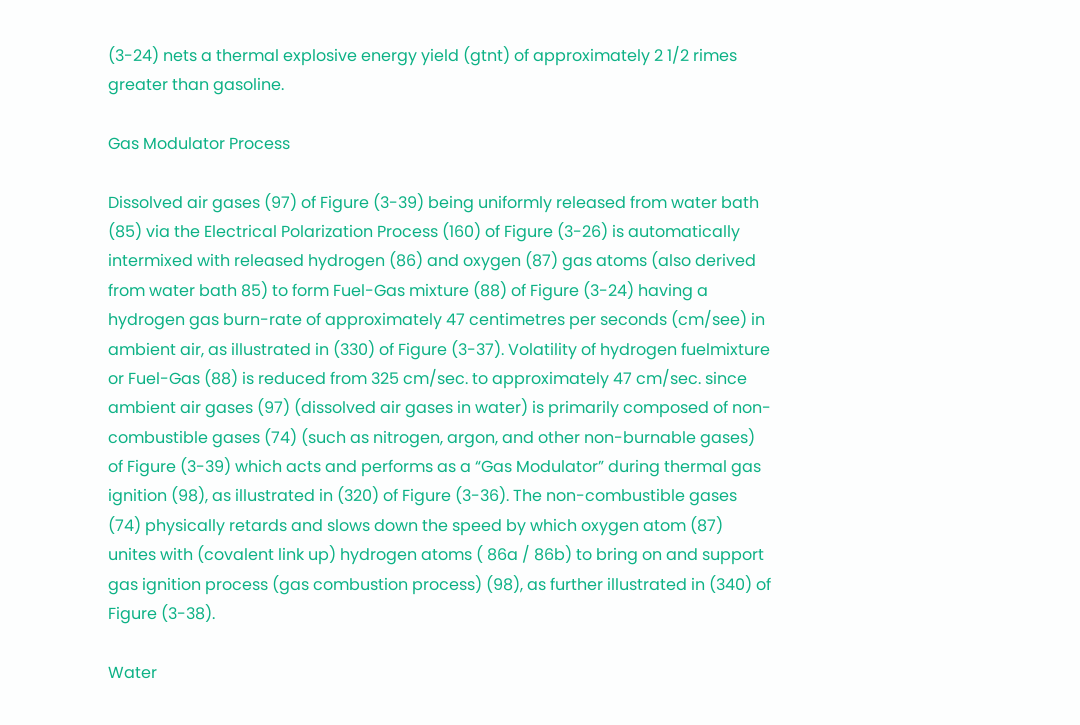(3-24) nets a thermal explosive energy yield (gtnt) of approximately 2 1/2 rimes greater than gasoline.

Gas Modulator Process

Dissolved air gases (97) of Figure (3-39) being uniformly released from water bath (85) via the Electrical Polarization Process (160) of Figure (3-26) is automatically intermixed with released hydrogen (86) and oxygen (87) gas atoms (also derived from water bath 85) to form Fuel-Gas mixture (88) of Figure (3-24) having a hydrogen gas burn-rate of approximately 47 centimetres per seconds (cm/see) in ambient air, as illustrated in (330) of Figure (3-37). Volatility of hydrogen fuelmixture or Fuel-Gas (88) is reduced from 325 cm/sec. to approximately 47 cm/sec. since ambient air gases (97) (dissolved air gases in water) is primarily composed of non-combustible gases (74) (such as nitrogen, argon, and other non-burnable gases) of Figure (3-39) which acts and performs as a “Gas Modulator” during thermal gas ignition (98), as illustrated in (320) of Figure (3-36). The non-combustible gases (74) physically retards and slows down the speed by which oxygen atom (87) unites with (covalent link up) hydrogen atoms ( 86a / 86b) to bring on and support gas ignition process (gas combustion process) (98), as further illustrated in (340) of Figure (3-38).

Water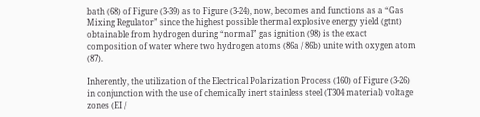bath (68) of Figure (3-39) as to Figure (3-24), now, becomes and functions as a “Gas Mixing Regulator” since the highest possible thermal explosive energy yield (gtnt) obtainable from hydrogen during “normal” gas ignition (98) is the exact composition of water where two hydrogen atoms (86a / 86b) unite with oxygen atom (87).

Inherently, the utilization of the Electrical Polarization Process (160) of Figure (3-26) in conjunction with the use of chemically inert stainless steel (T304 material) voltage zones (EI /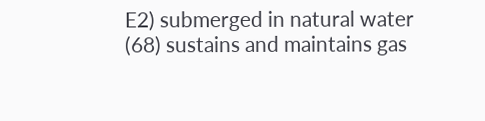E2) submerged in natural water (68) sustains and maintains gas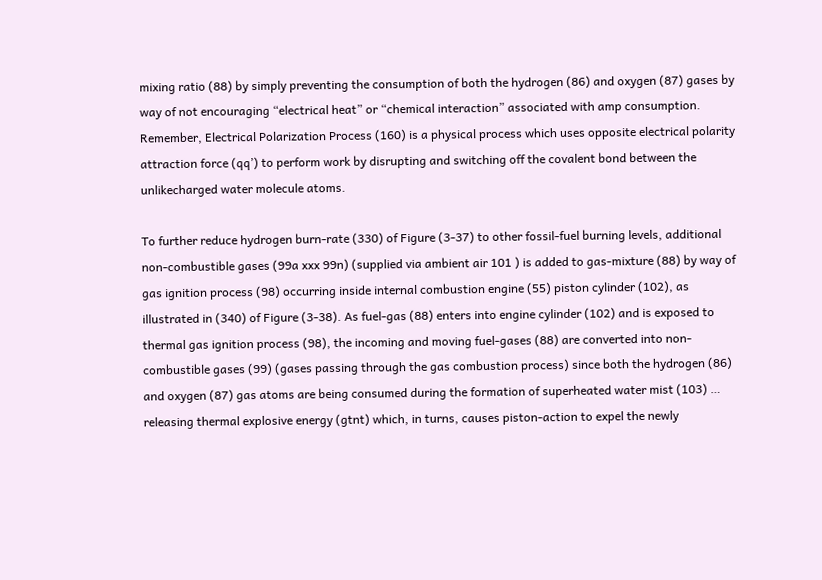mixing ratio (88) by simply preventing the consumption of both the hydrogen (86) and oxygen (87) gases by way of not encouraging “electrical heat” or “chemical interaction” associated with amp consumption. Remember, Electrical Polarization Process (160) is a physical process which uses opposite electrical polarity attraction force (qq’) to perform work by disrupting and switching off the covalent bond between the unlikecharged water molecule atoms.

To further reduce hydrogen burn-rate (330) of Figure (3-37) to other fossil-fuel burning levels, additional non-combustible gases (99a xxx 99n) (supplied via ambient air 101 ) is added to gas-mixture (88) by way of gas ignition process (98) occurring inside internal combustion engine (55) piston cylinder (102), as illustrated in (340) of Figure (3-38). As fuel-gas (88) enters into engine cylinder (102) and is exposed to thermal gas ignition process (98), the incoming and moving fuel-gases (88) are converted into non-combustible gases (99) (gases passing through the gas combustion process) since both the hydrogen (86) and oxygen (87) gas atoms are being consumed during the formation of superheated water mist (103) … releasing thermal explosive energy (gtnt) which, in turns, causes piston-action to expel the newly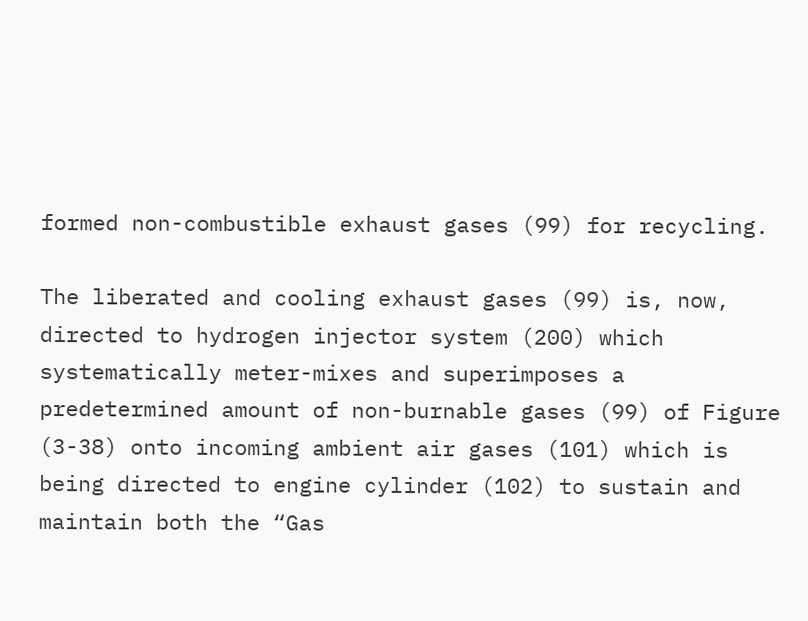formed non-combustible exhaust gases (99) for recycling.

The liberated and cooling exhaust gases (99) is, now, directed to hydrogen injector system (200) which systematically meter-mixes and superimposes a predetermined amount of non-burnable gases (99) of Figure (3-38) onto incoming ambient air gases (101) which is being directed to engine cylinder (102) to sustain and maintain both the “Gas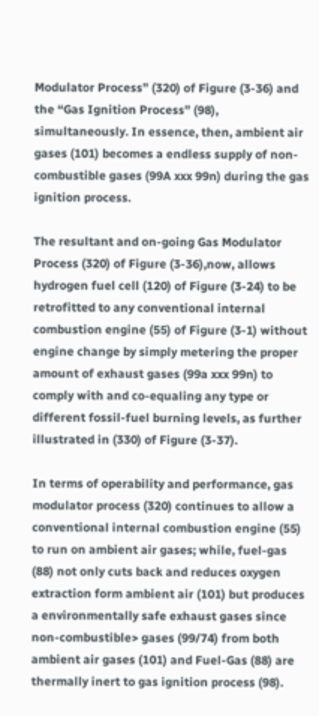Modulator Process” (320) of Figure (3-36) and the “Gas Ignition Process” (98), simultaneously. In essence, then, ambient air gases (101) becomes a endless supply of non-combustible gases (99A xxx 99n) during the gas ignition process.

The resultant and on-going Gas Modulator Process (320) of Figure (3-36),now, allows hydrogen fuel cell (120) of Figure (3-24) to be retrofitted to any conventional internal combustion engine (55) of Figure (3-1) without engine change by simply metering the proper amount of exhaust gases (99a xxx 99n) to comply with and co-equaling any type or different fossil-fuel burning levels, as further illustrated in (330) of Figure (3-37).

In terms of operability and performance, gas modulator process (320) continues to allow a conventional internal combustion engine (55) to run on ambient air gases; while, fuel-gas (88) not only cuts back and reduces oxygen extraction form ambient air (101) but produces a environmentally safe exhaust gases since non-combustible> gases (99/74) from both ambient air gases (101) and Fuel-Gas (88) are thermally inert to gas ignition process (98).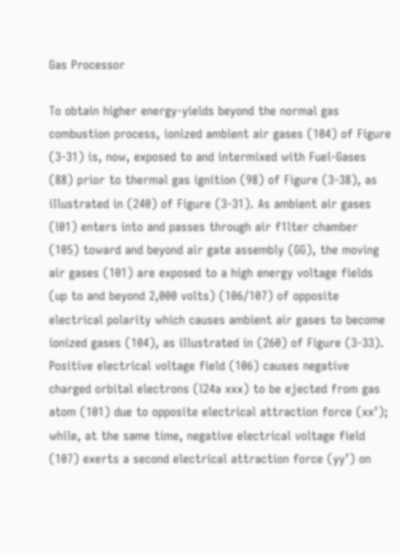Gas Processor

To obtain higher energy-yields beyond the normal gas combustion process, ionized ambient air gases (104) of Figure (3-31) is, now, exposed to and intermixed with Fuel-Gases (88) prior to thermal gas ignition (98) of Figure (3-38), as illustrated in (240) of Figure (3-31). As ambient air gases (l01) enters into and passes through air f1lter chamber (105) toward and beyond air gate assembly (GG), the moving air gases (101) are exposed to a high energy voltage fields (up to and beyond 2,000 volts) (106/107) of opposite electrical polarity which causes ambient air gases to become ionized gases (104), as illustrated in (260) of Figure (3-33). Positive electrical voltage field (106) causes negative charged orbital electrons (l24a xxx) to be ejected from gas atom (101) due to opposite electrical attraction force (xx’); while, at the same time, negative electrical voltage field (107) exerts a second electrical attraction force (yy’) on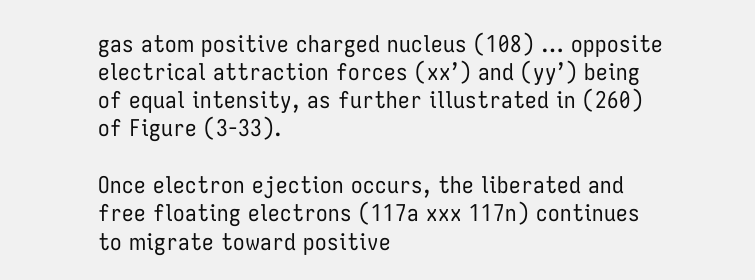gas atom positive charged nucleus (108) … opposite electrical attraction forces (xx’) and (yy’) being of equal intensity, as further illustrated in (260) of Figure (3-33).

Once electron ejection occurs, the liberated and free floating electrons (117a xxx 117n) continues to migrate toward positive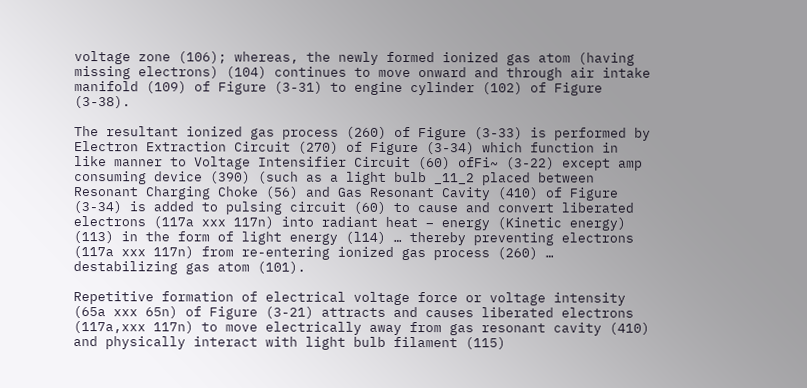voltage zone (106); whereas, the newly formed ionized gas atom (having missing electrons) (104) continues to move onward and through air intake manifold (109) of Figure (3-31) to engine cylinder (102) of Figure (3-38).

The resultant ionized gas process (260) of Figure (3-33) is performed by Electron Extraction Circuit (270) of Figure (3-34) which function in like manner to Voltage Intensifier Circuit (60) ofFi~ (3-22) except amp consuming device (390) (such as a light bulb _11_2 placed between Resonant Charging Choke (56) and Gas Resonant Cavity (410) of Figure (3-34) is added to pulsing circuit (60) to cause and convert liberated electrons (117a xxx 117n) into radiant heat – energy (Kinetic energy) (113) in the form of light energy (l14) … thereby preventing electrons (117a xxx 117n) from re-entering ionized gas process (260) … destabilizing gas atom (101).

Repetitive formation of electrical voltage force or voltage intensity (65a xxx 65n) of Figure (3-21) attracts and causes liberated electrons (117a,xxx 117n) to move electrically away from gas resonant cavity (410) and physically interact with light bulb filament (115)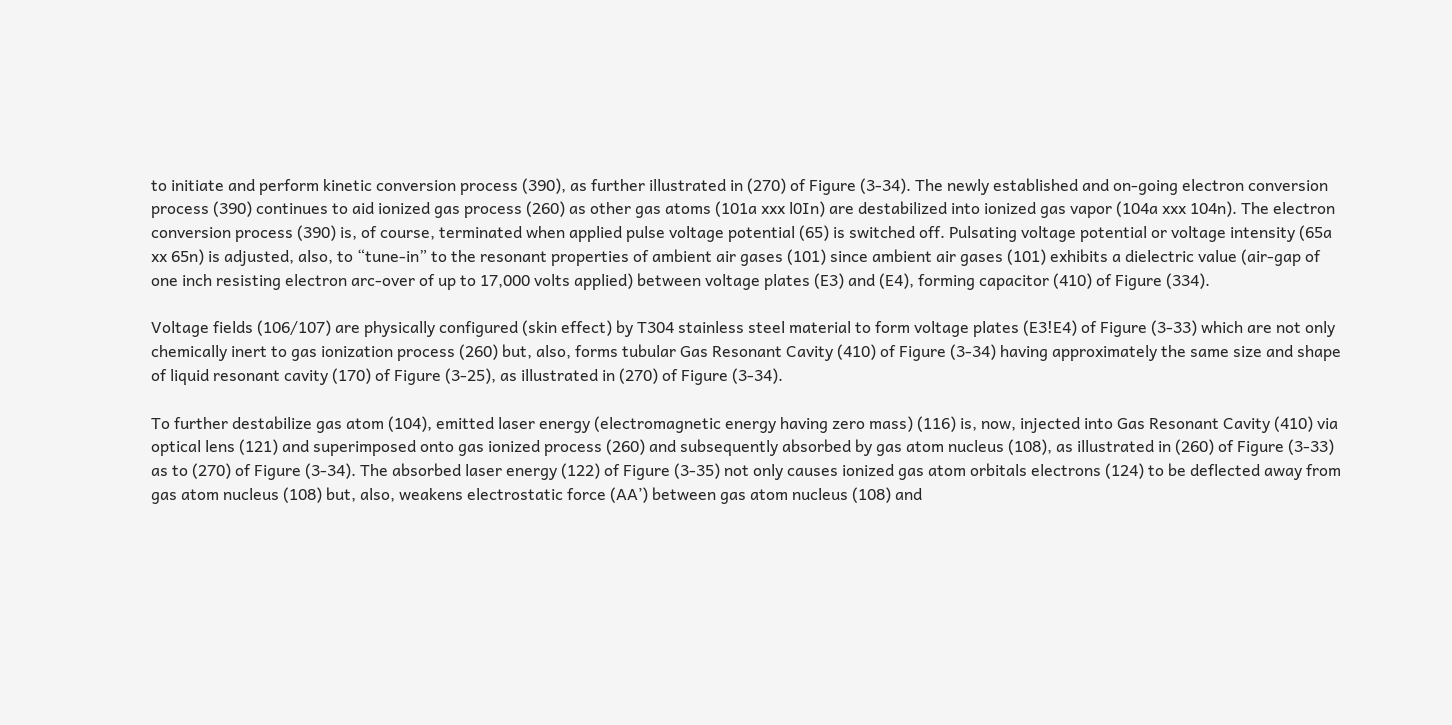to initiate and perform kinetic conversion process (390), as further illustrated in (270) of Figure (3-34). The newly established and on-going electron conversion process (390) continues to aid ionized gas process (260) as other gas atoms (101a xxx l0In) are destabilized into ionized gas vapor (104a xxx 104n). The electron conversion process (390) is, of course, terminated when applied pulse voltage potential (65) is switched off. Pulsating voltage potential or voltage intensity (65a xx 65n) is adjusted, also, to “tune-in” to the resonant properties of ambient air gases (101) since ambient air gases (101) exhibits a dielectric value (air-gap of one inch resisting electron arc-over of up to 17,000 volts applied) between voltage plates (E3) and (E4), forming capacitor (410) of Figure (334).

Voltage fields (106/107) are physically configured (skin effect) by T304 stainless steel material to form voltage plates (E3!E4) of Figure (3-33) which are not only chemically inert to gas ionization process (260) but, also, forms tubular Gas Resonant Cavity (410) of Figure (3-34) having approximately the same size and shape of liquid resonant cavity (170) of Figure (3-25), as illustrated in (270) of Figure (3-34).

To further destabilize gas atom (104), emitted laser energy (electromagnetic energy having zero mass) (116) is, now, injected into Gas Resonant Cavity (410) via optical lens (121) and superimposed onto gas ionized process (260) and subsequently absorbed by gas atom nucleus (108), as illustrated in (260) of Figure (3-33) as to (270) of Figure (3-34). The absorbed laser energy (122) of Figure (3-35) not only causes ionized gas atom orbitals electrons (124) to be deflected away from gas atom nucleus (108) but, also, weakens electrostatic force (AA’) between gas atom nucleus (108) and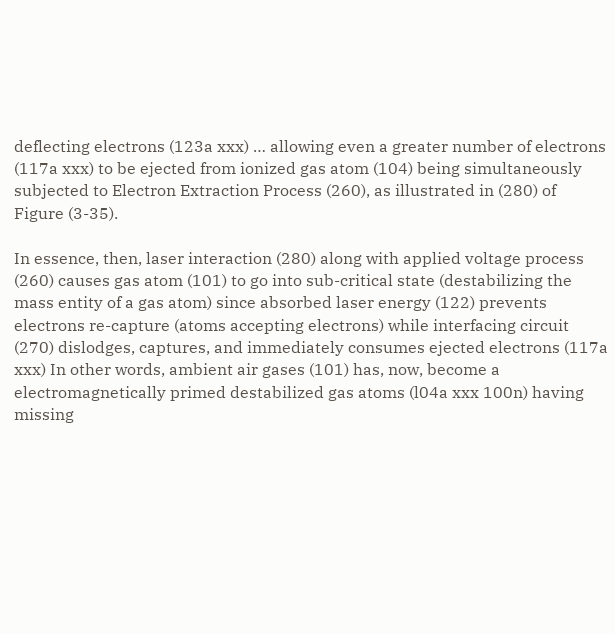deflecting electrons (123a xxx) … allowing even a greater number of electrons (117a xxx) to be ejected from ionized gas atom (104) being simultaneously subjected to Electron Extraction Process (260), as illustrated in (280) of Figure (3-35).

In essence, then, laser interaction (280) along with applied voltage process (260) causes gas atom (101) to go into sub-critical state (destabilizing the mass entity of a gas atom) since absorbed laser energy (122) prevents electrons re-capture (atoms accepting electrons) while interfacing circuit (270) dislodges, captures, and immediately consumes ejected electrons (117a xxx) In other words, ambient air gases (101) has, now, become a electromagnetically primed destabilized gas atoms (l04a xxx 100n) having missing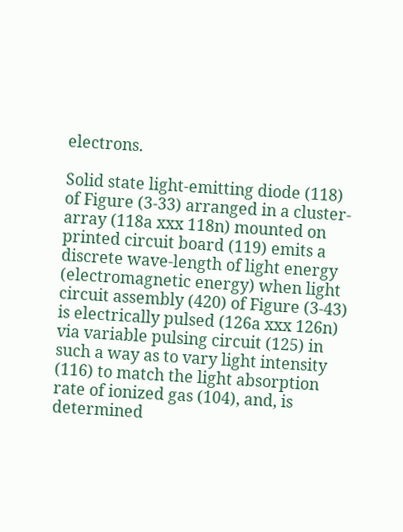electrons.

Solid state light-emitting diode (118) of Figure (3-33) arranged in a cluster-array (118a xxx 118n) mounted on printed circuit board (119) emits a discrete wave-length of light energy (electromagnetic energy) when light circuit assembly (420) of Figure (3-43) is electrically pulsed (126a xxx 126n) via variable pulsing circuit (125) in such a way as to vary light intensity (116) to match the light absorption rate of ionized gas (104), and, is determined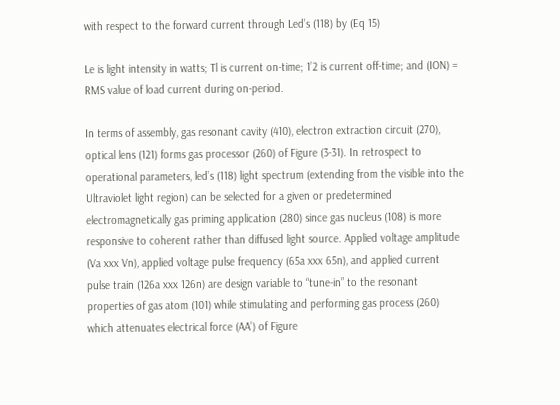with respect to the forward current through Led’s (118) by (Eq 15)

Le is light intensity in watts; Tl is current on-time; 1’2 is current off-time; and (ION) = RMS value of load current during on-period.

In terms of assembly, gas resonant cavity (410), electron extraction circuit (270), optical lens (121) forms gas processor (260) of Figure (3-31). In retrospect to operational parameters, led’s (118) light spectrum (extending from the visible into the Ultraviolet light region) can be selected for a given or predetermined electromagnetically gas priming application (280) since gas nucleus (108) is more responsive to coherent rather than diffused light source. Applied voltage amplitude (Va xxx Vn), applied voltage pulse frequency (65a xxx 65n), and applied current pulse train (126a xxx 126n) are design variable to “tune-in” to the resonant properties of gas atom (101) while stimulating and performing gas process (260) which attenuates electrical force (AA’) of Figure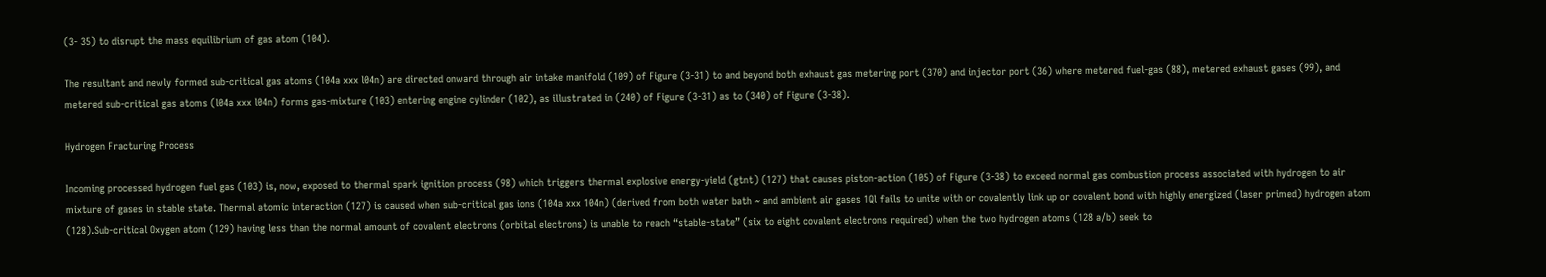(3- 35) to disrupt the mass equilibrium of gas atom (104).

The resultant and newly formed sub-critical gas atoms (104a xxx l04n) are directed onward through air intake manifold (109) of Figure (3-31) to and beyond both exhaust gas metering port (370) and injector port (36) where metered fuel-gas (88), metered exhaust gases (99), and metered sub-critical gas atoms (l04a xxx l04n) forms gas-mixture (103) entering engine cylinder (102), as illustrated in (240) of Figure (3-31) as to (340) of Figure (3-38).

Hydrogen Fracturing Process

Incoming processed hydrogen fuel gas (103) is, now, exposed to thermal spark ignition process (98) which triggers thermal explosive energy-yield (gtnt) (127) that causes piston-action (105) of Figure (3-38) to exceed normal gas combustion process associated with hydrogen to air mixture of gases in stable state. Thermal atomic interaction (127) is caused when sub-critical gas ions (104a xxx 104n) (derived from both water bath ~ and ambient air gases 1Ql fails to unite with or covalently link up or covalent bond with highly energized (laser primed) hydrogen atom (128).Sub-critical Oxygen atom (129) having less than the normal amount of covalent electrons (orbital electrons) is unable to reach “stable-state” (six to eight covalent electrons required) when the two hydrogen atoms (128 a/b) seek to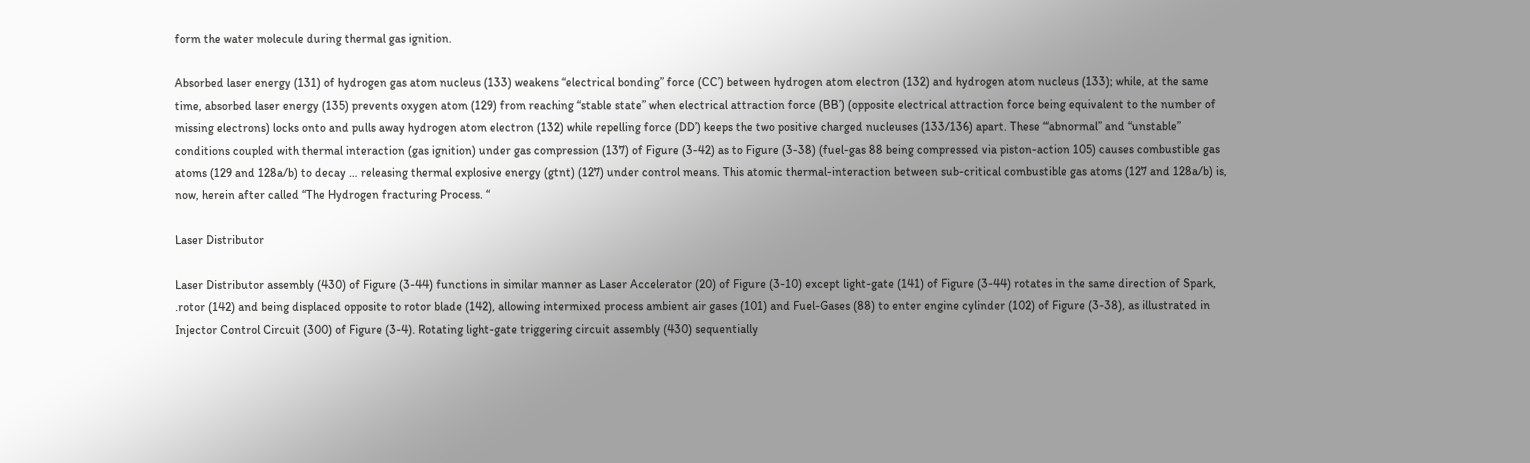form the water molecule during thermal gas ignition.

Absorbed laser energy (131) of hydrogen gas atom nucleus (133) weakens “electrical bonding” force (CC’) between hydrogen atom electron (132) and hydrogen atom nucleus (133); while, at the same time, absorbed laser energy (135) prevents oxygen atom (129) from reaching “stable state” when electrical attraction force (BB’) (opposite electrical attraction force being equivalent to the number of missing electrons) locks onto and pulls away hydrogen atom electron (132) while repelling force (DD’) keeps the two positive charged nucleuses (133/136) apart. These “‘abnormal” and “unstable” conditions coupled with thermal interaction (gas ignition) under gas compression (137) of Figure (3-42) as to Figure (3-38) (fuel-gas 88 being compressed via piston-action 105) causes combustible gas atoms (129 and 128a/b) to decay … releasing thermal explosive energy (gtnt) (127) under control means. This atomic thermal-interaction between sub-critical combustible gas atoms (127 and 128a/b) is, now, herein after called “The Hydrogen fracturing Process. “

Laser Distributor

Laser Distributor assembly (430) of Figure (3-44) functions in similar manner as Laser Accelerator (20) of Figure (3-10) except light-gate (141) of Figure (3-44) rotates in the same direction of Spark, .rotor (142) and being displaced opposite to rotor blade (142), allowing intermixed process ambient air gases (101) and Fuel-Gases (88) to enter engine cylinder (102) of Figure (3-38), as illustrated in Injector Control Circuit (300) of Figure (3-4). Rotating light-gate triggering circuit assembly (430) sequentially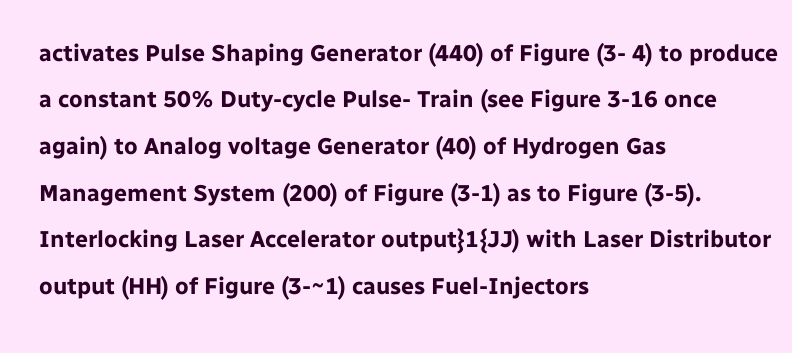activates Pulse Shaping Generator (440) of Figure (3- 4) to produce a constant 50% Duty-cycle Pulse- Train (see Figure 3-16 once again) to Analog voltage Generator (40) of Hydrogen Gas Management System (200) of Figure (3-1) as to Figure (3-5). Interlocking Laser Accelerator output}1{JJ) with Laser Distributor output (HH) of Figure (3-~1) causes Fuel-Injectors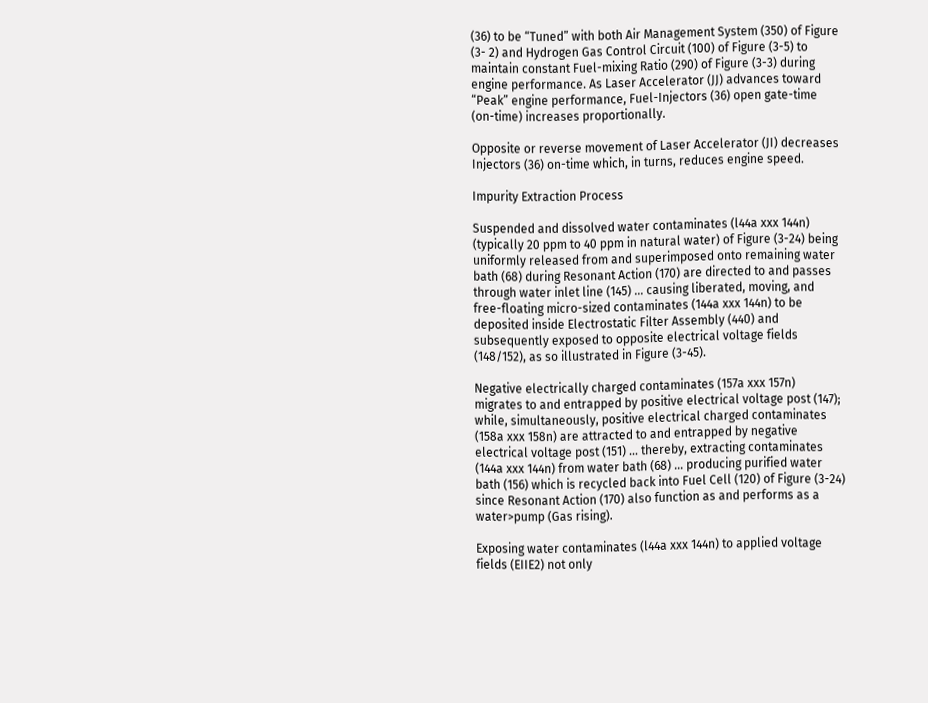(36) to be “Tuned” with both Air Management System (350) of Figure (3- 2) and Hydrogen Gas Control Circuit (100) of Figure (3-5) to maintain constant Fuel-mixing Ratio (290) of Figure (3-3) during engine performance. As Laser Accelerator (JJ) advances toward “Peak” engine performance, Fuel-Injectors (36) open gate-time (on-time) increases proportionally.

Opposite or reverse movement of Laser Accelerator (JI) decreases Injectors (36) on-time which, in turns, reduces engine speed.

Impurity Extraction Process

Suspended and dissolved water contaminates (l44a xxx 144n) (typically 20 ppm to 40 ppm in natural water) of Figure (3-24) being uniformly released from and superimposed onto remaining water bath (68) during Resonant Action (170) are directed to and passes through water inlet line (145) … causing liberated, moving, and free-floating micro-sized contaminates (144a xxx 144n) to be deposited inside Electrostatic Filter Assembly (440) and subsequently exposed to opposite electrical voltage fields (148/152), as so illustrated in Figure (3-45).

Negative electrically charged contaminates (157a xxx 157n) migrates to and entrapped by positive electrical voltage post (147); while, simultaneously, positive electrical charged contaminates (158a xxx 158n) are attracted to and entrapped by negative electrical voltage post (151) … thereby, extracting contaminates (144a xxx 144n) from water bath (68) … producing purified water bath (156) which is recycled back into Fuel Cell (120) of Figure (3-24) since Resonant Action (170) also function as and performs as a water>pump (Gas rising).

Exposing water contaminates (l44a xxx 144n) to applied voltage fields (EIIE2) not only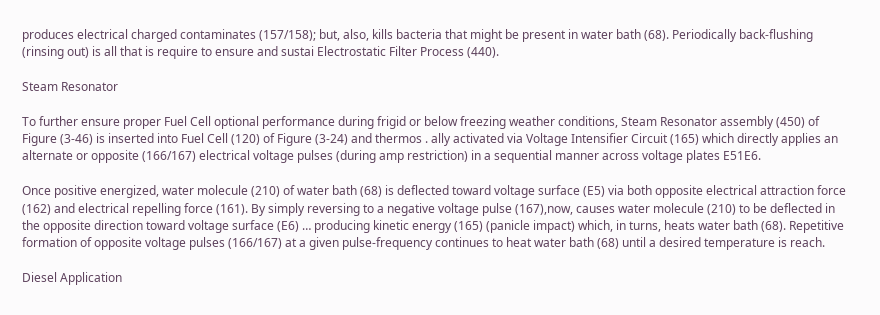produces electrical charged contaminates (157/158); but, also, kills bacteria that might be present in water bath (68). Periodically back-flushing (rinsing out) is all that is require to ensure and sustai Electrostatic Filter Process (440).

Steam Resonator

To further ensure proper Fuel Cell optional performance during frigid or below freezing weather conditions, Steam Resonator assembly (450) of Figure (3-46) is inserted into Fuel Cell (120) of Figure (3-24) and thermos . ally activated via Voltage Intensifier Circuit (165) which directly applies an alternate or opposite (166/167) electrical voltage pulses (during amp restriction) in a sequential manner across voltage plates E51E6.

Once positive energized, water molecule (210) of water bath (68) is deflected toward voltage surface (E5) via both opposite electrical attraction force (162) and electrical repelling force (161). By simply reversing to a negative voltage pulse (167),now, causes water molecule (210) to be deflected in the opposite direction toward voltage surface (E6) … producing kinetic energy (165) (panicle impact) which, in turns, heats water bath (68). Repetitive formation of opposite voltage pulses (166/167) at a given pulse-frequency continues to heat water bath (68) until a desired temperature is reach.

Diesel Application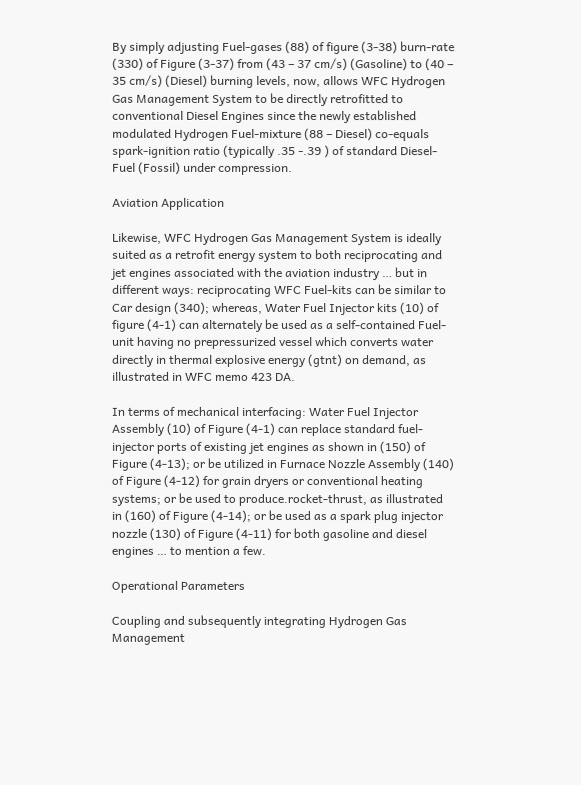By simply adjusting Fuel-gases (88) of figure (3-38) burn-rate (330) of Figure (3-37) from (43 – 37 cm/s) (Gasoline) to (40 – 35 cm/s) (Diesel) burning levels, now, allows WFC Hydrogen Gas Management System to be directly retrofitted to conventional Diesel Engines since the newly established modulated Hydrogen Fuel-mixture (88 – Diesel) co-equals spark-ignition ratio (typically .35 -.39 ) of standard Diesel-Fuel (Fossil) under compression.

Aviation Application

Likewise, WFC Hydrogen Gas Management System is ideally suited as a retrofit energy system to both reciprocating and jet engines associated with the aviation industry … but in different ways: reciprocating WFC Fuel-kits can be similar to Car design (340); whereas, Water Fuel Injector kits (10) of figure (4-1) can alternately be used as a self-contained Fuel-unit having no prepressurized vessel which converts water directly in thermal explosive energy (gtnt) on demand, as illustrated in WFC memo 423 DA.

In terms of mechanical interfacing: Water Fuel Injector Assembly (10) of Figure (4-1) can replace standard fuel-injector ports of existing jet engines as shown in (150) of Figure (4-13); or be utilized in Furnace Nozzle Assembly (140) of Figure (4-12) for grain dryers or conventional heating systems; or be used to produce.rocket-thrust, as illustrated in (160) of Figure (4-14); or be used as a spark plug injector nozzle (130) of Figure (4-11) for both gasoline and diesel engines … to mention a few.

Operational Parameters

Coupling and subsequently integrating Hydrogen Gas Management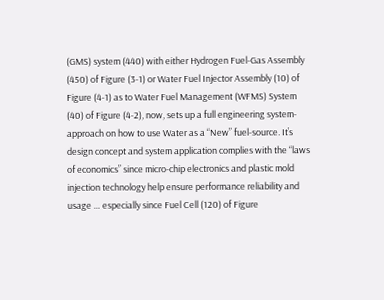(GMS) system (440) with either Hydrogen Fuel-Gas Assembly (450) of Figure (3-1) or Water Fuel Injector Assembly (10) of Figure (4-1) as to Water Fuel Management (WFMS) System (40) of Figure (4-2), now, sets up a full engineering system-approach on how to use Water as a “New” fuel-source. It’s design concept and system application complies with the “laws of economics” since micro-chip electronics and plastic mold injection technology help ensure performance reliability and usage … especially since Fuel Cell (120) of Figure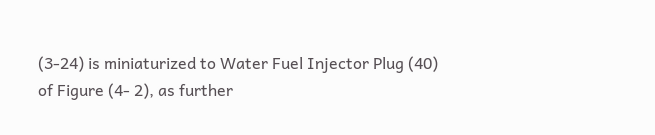(3-24) is miniaturized to Water Fuel Injector Plug (40) of Figure (4- 2), as further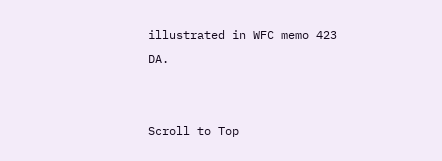illustrated in WFC memo 423 DA.


Scroll to Top